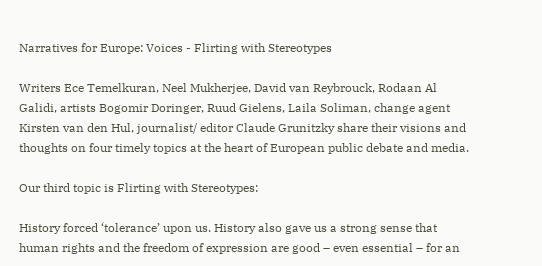Narratives for Europe: Voices - Flirting with Stereotypes

Writers Ece Temelkuran, Neel Mukherjee, David van Reybrouck, Rodaan Al Galidi, artists Bogomir Doringer, Ruud Gielens, Laila Soliman, change agent Kirsten van den Hul, journalist/ editor Claude Grunitzky share their visions and thoughts on four timely topics at the heart of European public debate and media.

Our third topic is Flirting with Stereotypes:

History forced ‘tolerance’ upon us. History also gave us a strong sense that human rights and the freedom of expression are good – even essential – for an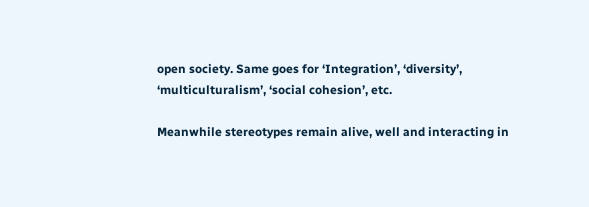open society. Same goes for ‘Integration’, ‘diversity’, ‘multiculturalism’, ‘social cohesion’, etc.

Meanwhile stereotypes remain alive, well and interacting in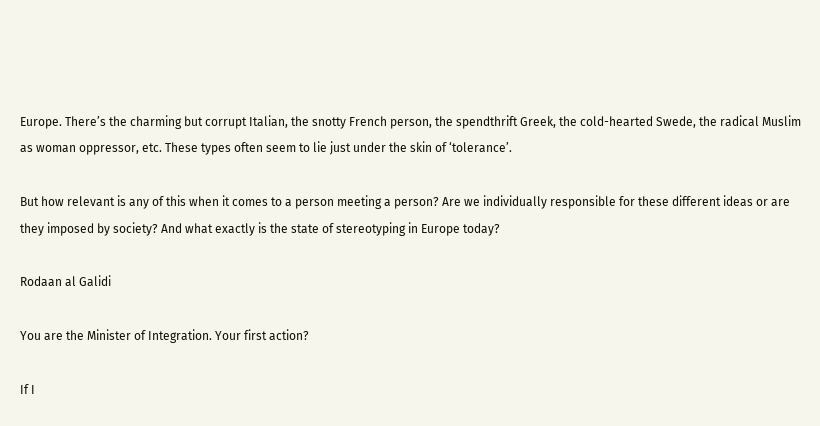Europe. There’s the charming but corrupt Italian, the snotty French person, the spendthrift Greek, the cold-hearted Swede, the radical Muslim as woman oppressor, etc. These types often seem to lie just under the skin of ‘tolerance’.

But how relevant is any of this when it comes to a person meeting a person? Are we individually responsible for these different ideas or are they imposed by society? And what exactly is the state of stereotyping in Europe today?

Rodaan al Galidi

You are the Minister of Integration. Your first action?

If I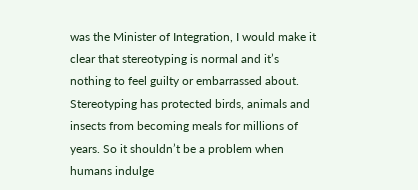was the Minister of Integration, I would make it clear that stereotyping is normal and it’s nothing to feel guilty or embarrassed about. Stereotyping has protected birds, animals and insects from becoming meals for millions of years. So it shouldn’t be a problem when humans indulge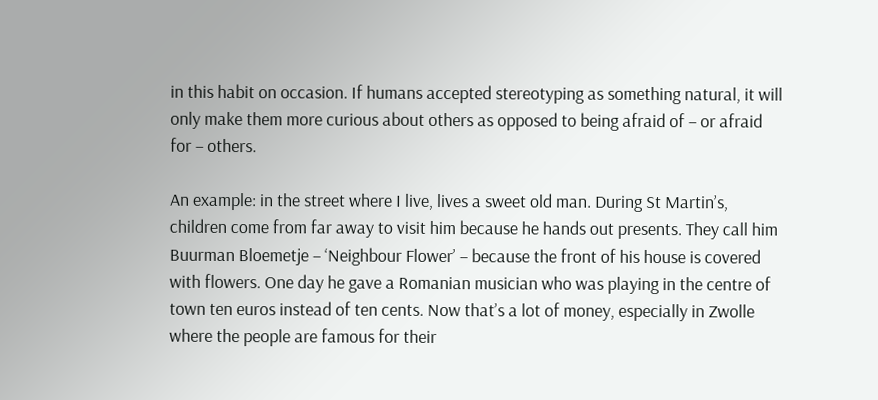in this habit on occasion. If humans accepted stereotyping as something natural, it will only make them more curious about others as opposed to being afraid of – or afraid for – others.

An example: in the street where I live, lives a sweet old man. During St Martin’s, children come from far away to visit him because he hands out presents. They call him Buurman Bloemetje – ‘Neighbour Flower’ – because the front of his house is covered with flowers. One day he gave a Romanian musician who was playing in the centre of town ten euros instead of ten cents. Now that’s a lot of money, especially in Zwolle where the people are famous for their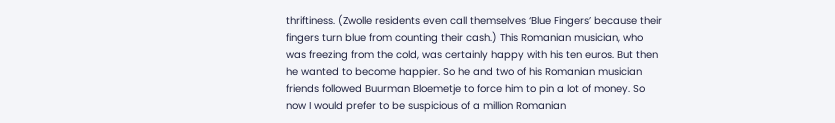thriftiness. (Zwolle residents even call themselves ‘Blue Fingers’ because their fingers turn blue from counting their cash.) This Romanian musician, who was freezing from the cold, was certainly happy with his ten euros. But then he wanted to become happier. So he and two of his Romanian musician friends followed Buurman Bloemetje to force him to pin a lot of money. So now I would prefer to be suspicious of a million Romanian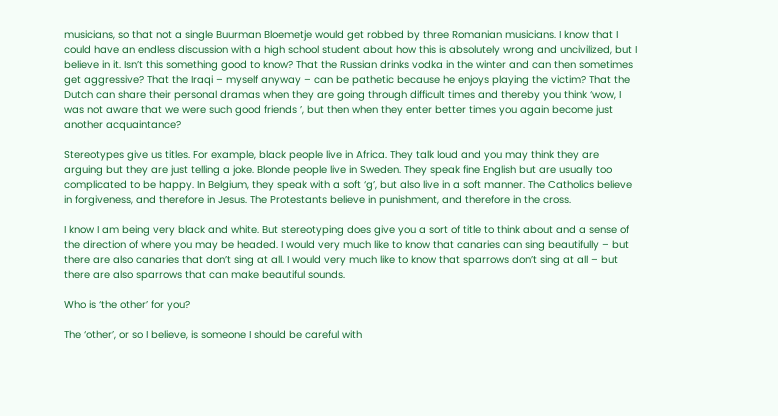musicians, so that not a single Buurman Bloemetje would get robbed by three Romanian musicians. I know that I could have an endless discussion with a high school student about how this is absolutely wrong and uncivilized, but I believe in it. Isn’t this something good to know? That the Russian drinks vodka in the winter and can then sometimes get aggressive? That the Iraqi – myself anyway – can be pathetic because he enjoys playing the victim? That the Dutch can share their personal dramas when they are going through difficult times and thereby you think ‘wow, I was not aware that we were such good friends ’, but then when they enter better times you again become just another acquaintance?

Stereotypes give us titles. For example, black people live in Africa. They talk loud and you may think they are arguing but they are just telling a joke. Blonde people live in Sweden. They speak fine English but are usually too complicated to be happy. In Belgium, they speak with a soft ‘g’, but also live in a soft manner. The Catholics believe in forgiveness, and therefore in Jesus. The Protestants believe in punishment, and therefore in the cross.

I know I am being very black and white. But stereotyping does give you a sort of title to think about and a sense of the direction of where you may be headed. I would very much like to know that canaries can sing beautifully – but there are also canaries that don’t sing at all. I would very much like to know that sparrows don’t sing at all – but there are also sparrows that can make beautiful sounds.

Who is ‘the other’ for you?

The ‘other’, or so I believe, is someone I should be careful with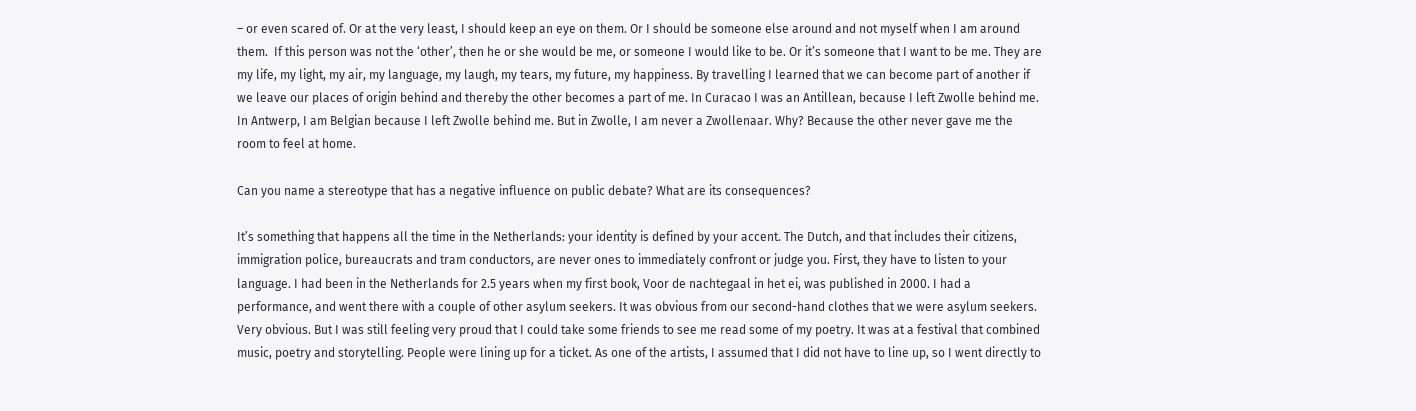– or even scared of. Or at the very least, I should keep an eye on them. Or I should be someone else around and not myself when I am around them.  If this person was not the ‘other’, then he or she would be me, or someone I would like to be. Or it’s someone that I want to be me. They are my life, my light, my air, my language, my laugh, my tears, my future, my happiness. By travelling I learned that we can become part of another if we leave our places of origin behind and thereby the other becomes a part of me. In Curacao I was an Antillean, because I left Zwolle behind me. In Antwerp, I am Belgian because I left Zwolle behind me. But in Zwolle, I am never a Zwollenaar. Why? Because the other never gave me the room to feel at home.

Can you name a stereotype that has a negative influence on public debate? What are its consequences?

It’s something that happens all the time in the Netherlands: your identity is defined by your accent. The Dutch, and that includes their citizens, immigration police, bureaucrats and tram conductors, are never ones to immediately confront or judge you. First, they have to listen to your language. I had been in the Netherlands for 2.5 years when my first book, Voor de nachtegaal in het ei, was published in 2000. I had a performance, and went there with a couple of other asylum seekers. It was obvious from our second-hand clothes that we were asylum seekers. Very obvious. But I was still feeling very proud that I could take some friends to see me read some of my poetry. It was at a festival that combined music, poetry and storytelling. People were lining up for a ticket. As one of the artists, I assumed that I did not have to line up, so I went directly to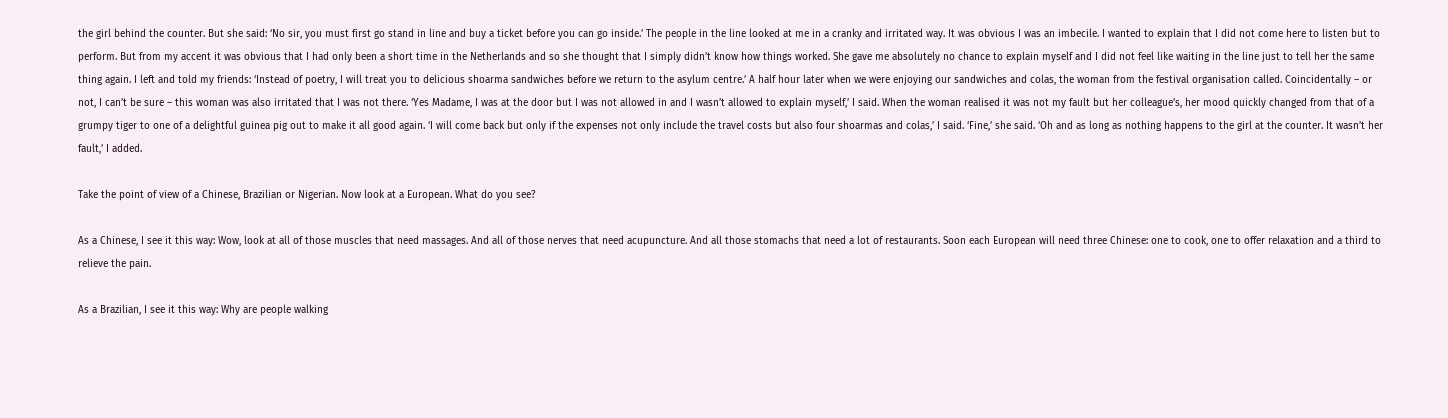the girl behind the counter. But she said: ‘No sir, you must first go stand in line and buy a ticket before you can go inside.’ The people in the line looked at me in a cranky and irritated way. It was obvious I was an imbecile. I wanted to explain that I did not come here to listen but to perform. But from my accent it was obvious that I had only been a short time in the Netherlands and so she thought that I simply didn’t know how things worked. She gave me absolutely no chance to explain myself and I did not feel like waiting in the line just to tell her the same thing again. I left and told my friends: ‘Instead of poetry, I will treat you to delicious shoarma sandwiches before we return to the asylum centre.’ A half hour later when we were enjoying our sandwiches and colas, the woman from the festival organisation called. Coincidentally – or not, I can’t be sure – this woman was also irritated that I was not there. ‘Yes Madame, I was at the door but I was not allowed in and I wasn’t allowed to explain myself,’ I said. When the woman realised it was not my fault but her colleague’s, her mood quickly changed from that of a grumpy tiger to one of a delightful guinea pig out to make it all good again. ‘I will come back but only if the expenses not only include the travel costs but also four shoarmas and colas,’ I said. ‘Fine,’ she said. ‘Oh and as long as nothing happens to the girl at the counter. It wasn’t her fault,’ I added.

Take the point of view of a Chinese, Brazilian or Nigerian. Now look at a European. What do you see?

As a Chinese, I see it this way: Wow, look at all of those muscles that need massages. And all of those nerves that need acupuncture. And all those stomachs that need a lot of restaurants. Soon each European will need three Chinese: one to cook, one to offer relaxation and a third to relieve the pain.

As a Brazilian, I see it this way: Why are people walking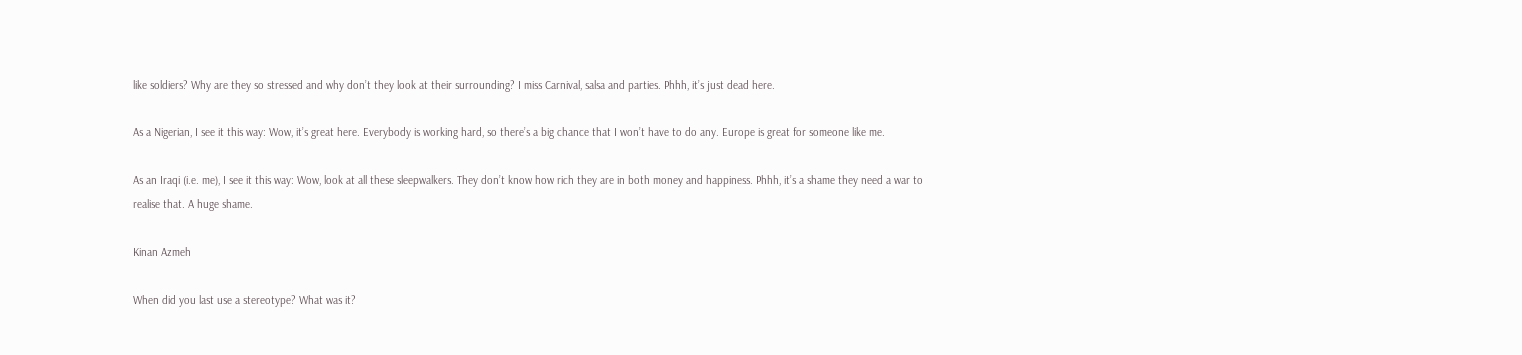like soldiers? Why are they so stressed and why don’t they look at their surrounding? I miss Carnival, salsa and parties. Phhh, it’s just dead here.

As a Nigerian, I see it this way: Wow, it’s great here. Everybody is working hard, so there’s a big chance that I won’t have to do any. Europe is great for someone like me.

As an Iraqi (i.e. me), I see it this way: Wow, look at all these sleepwalkers. They don’t know how rich they are in both money and happiness. Phhh, it’s a shame they need a war to realise that. A huge shame.

Kinan Azmeh

When did you last use a stereotype? What was it?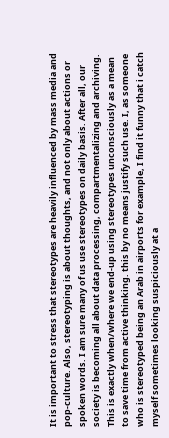It is important to stress that stereotypes are heavily influenced by mass media and pop-culture. Also, stereotyping is about thoughts, and not only about actions or spoken words. I am sure many of us use stereotypes on daily basis. After all, our society is becoming all about data processing, compartmentalizing and archiving. This is exactly when/where we end-up using stereotypes unconsciously as a mean to save time from active thinking. this by no means justify such use. I, as someone who is stereotyped being an Arab in airports for example, I find it funny that i catch myself sometimes looking suspiciously at a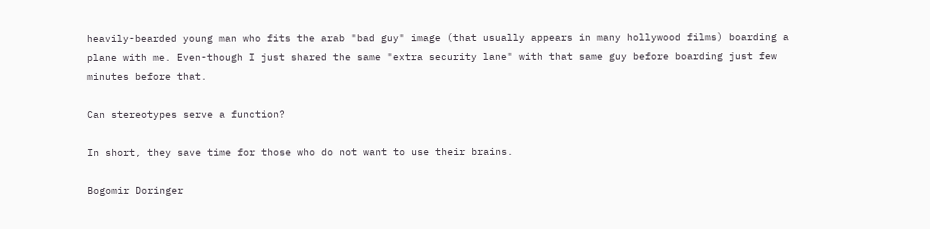heavily-bearded young man who fits the arab "bad guy" image (that usually appears in many hollywood films) boarding a plane with me. Even-though I just shared the same "extra security lane" with that same guy before boarding just few minutes before that.

Can stereotypes serve a function?

In short, they save time for those who do not want to use their brains.

Bogomir Doringer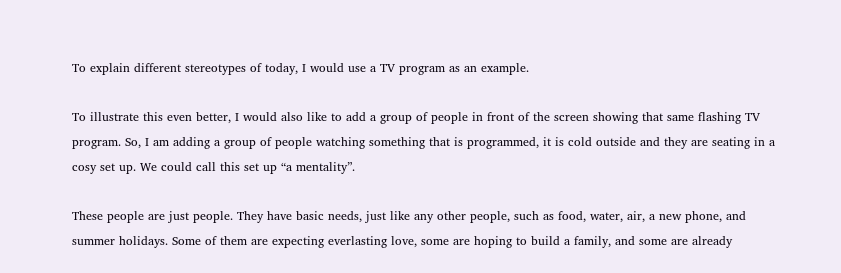To explain different stereotypes of today, I would use a TV program as an example.

To illustrate this even better, I would also like to add a group of people in front of the screen showing that same flashing TV program. So, I am adding a group of people watching something that is programmed, it is cold outside and they are seating in a cosy set up. We could call this set up “a mentality”.

These people are just people. They have basic needs, just like any other people, such as food, water, air, a new phone, and summer holidays. Some of them are expecting everlasting love, some are hoping to build a family, and some are already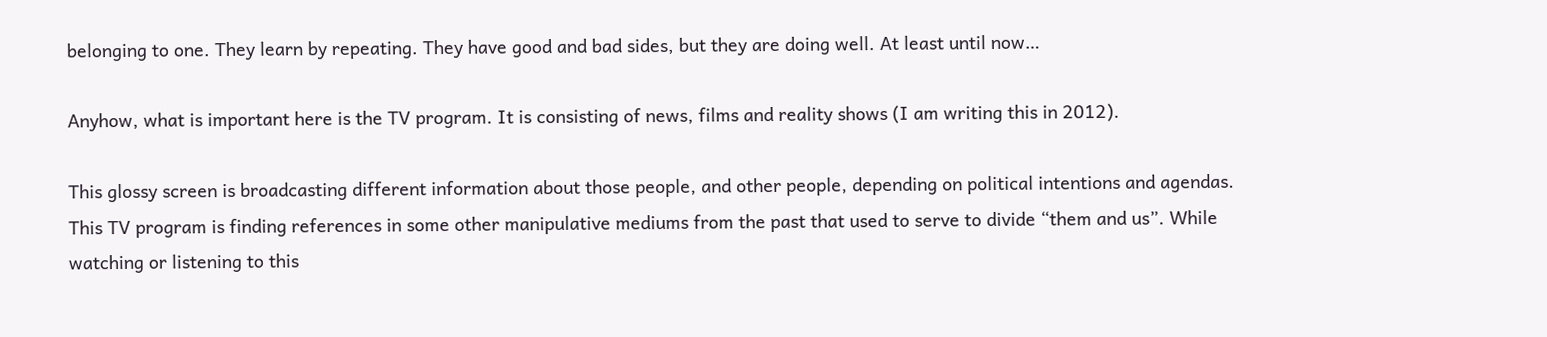belonging to one. They learn by repeating. They have good and bad sides, but they are doing well. At least until now…

Anyhow, what is important here is the TV program. It is consisting of news, films and reality shows (I am writing this in 2012).

This glossy screen is broadcasting different information about those people, and other people, depending on political intentions and agendas.  This TV program is finding references in some other manipulative mediums from the past that used to serve to divide “them and us”. While watching or listening to this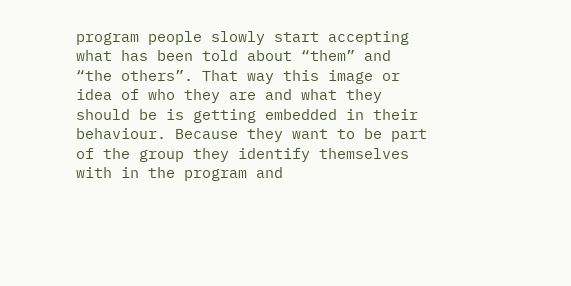program people slowly start accepting what has been told about “them” and “the others”. That way this image or idea of who they are and what they should be is getting embedded in their behaviour. Because they want to be part of the group they identify themselves with in the program and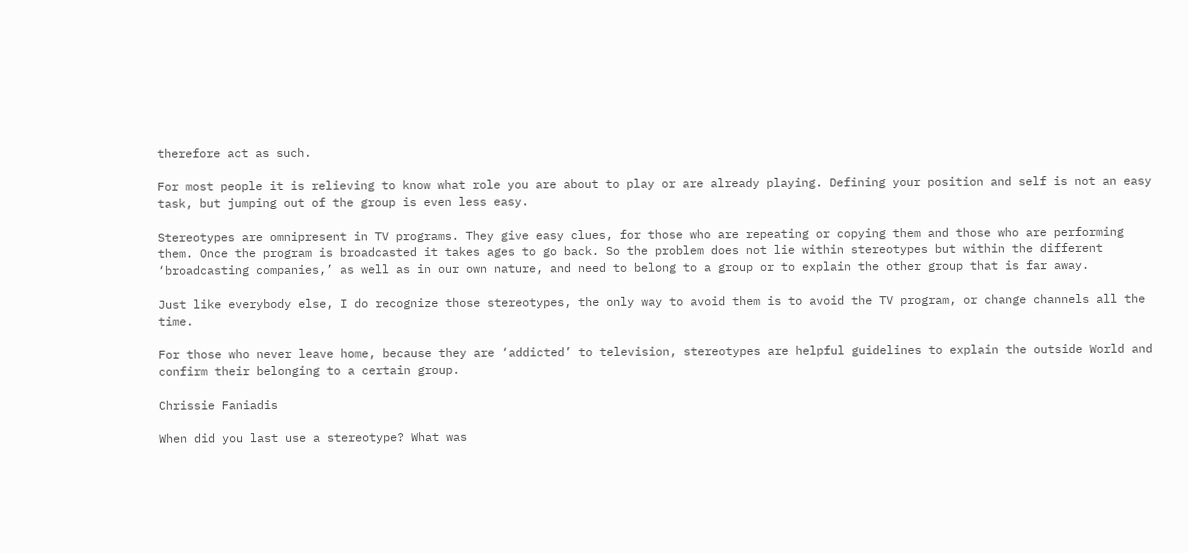therefore act as such.

For most people it is relieving to know what role you are about to play or are already playing. Defining your position and self is not an easy task, but jumping out of the group is even less easy.

Stereotypes are omnipresent in TV programs. They give easy clues, for those who are repeating or copying them and those who are performing them. Once the program is broadcasted it takes ages to go back. So the problem does not lie within stereotypes but within the different ‘broadcasting companies,’ as well as in our own nature, and need to belong to a group or to explain the other group that is far away.

Just like everybody else, I do recognize those stereotypes, the only way to avoid them is to avoid the TV program, or change channels all the time.

For those who never leave home, because they are ‘addicted’ to television, stereotypes are helpful guidelines to explain the outside World and confirm their belonging to a certain group.

Chrissie Faniadis

When did you last use a stereotype? What was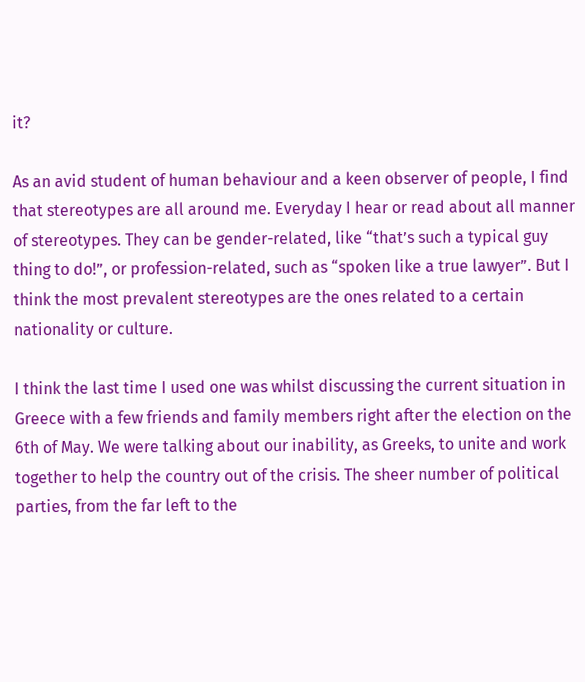it?

As an avid student of human behaviour and a keen observer of people, I find that stereotypes are all around me. Everyday I hear or read about all manner of stereotypes. They can be gender-related, like “that’s such a typical guy thing to do!”, or profession-related, such as “spoken like a true lawyer”. But I think the most prevalent stereotypes are the ones related to a certain nationality or culture.

I think the last time I used one was whilst discussing the current situation in Greece with a few friends and family members right after the election on the 6th of May. We were talking about our inability, as Greeks, to unite and work together to help the country out of the crisis. The sheer number of political parties, from the far left to the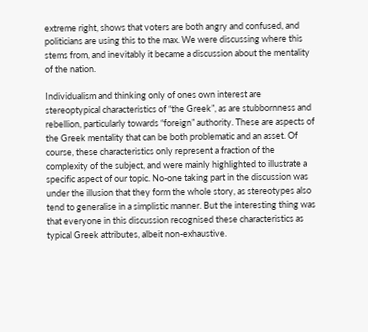extreme right, shows that voters are both angry and confused, and politicians are using this to the max. We were discussing where this stems from, and inevitably it became a discussion about the mentality of the nation.

Individualism and thinking only of ones own interest are stereoptypical characteristics of “the Greek”, as are stubbornness and rebellion, particularly towards “foreign” authority. These are aspects of the Greek mentality that can be both problematic and an asset. Of course, these characteristics only represent a fraction of the complexity of the subject, and were mainly highlighted to illustrate a specific aspect of our topic. No-one taking part in the discussion was under the illusion that they form the whole story, as stereotypes also tend to generalise in a simplistic manner. But the interesting thing was that everyone in this discussion recognised these characteristics as typical Greek attributes, albeit non-exhaustive.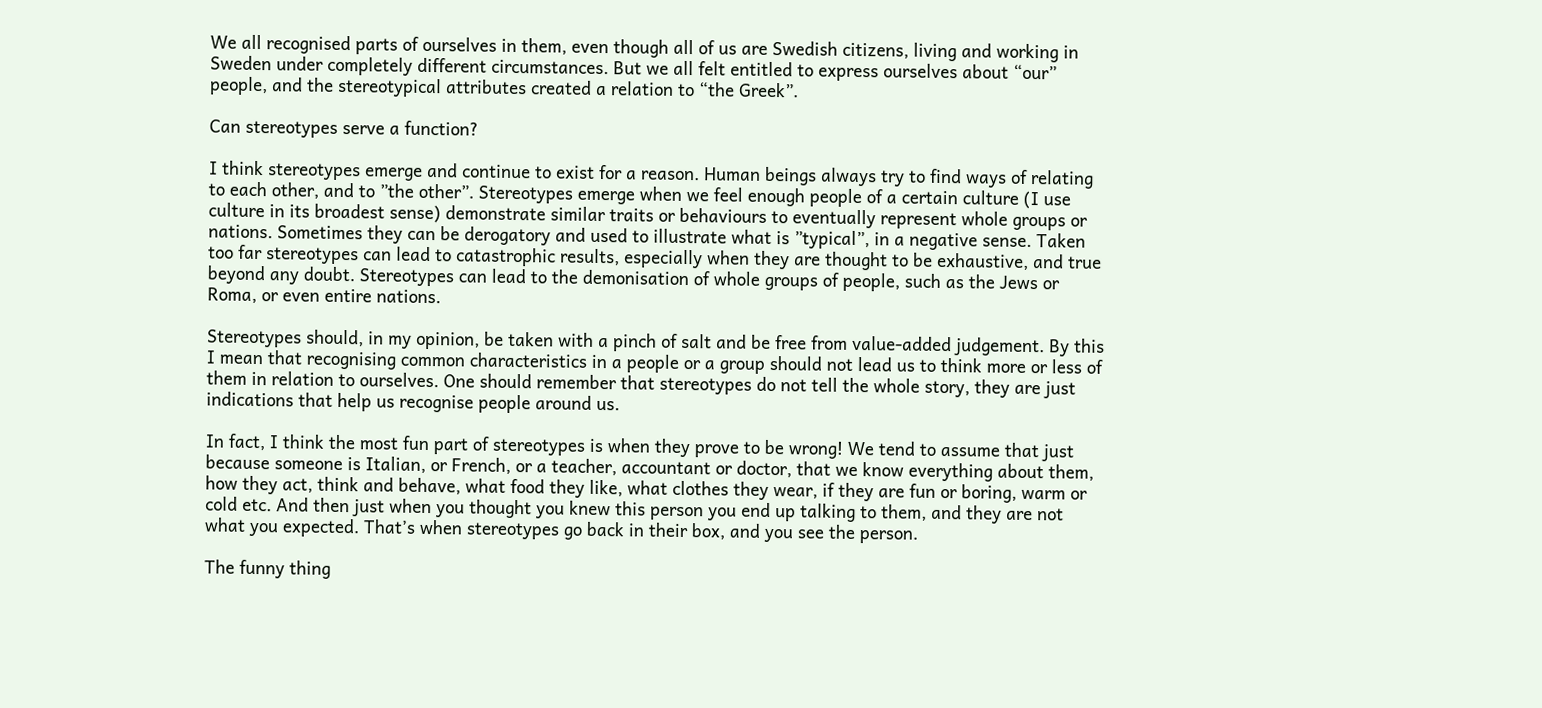We all recognised parts of ourselves in them, even though all of us are Swedish citizens, living and working in Sweden under completely different circumstances. But we all felt entitled to express ourselves about “our” people, and the stereotypical attributes created a relation to “the Greek”.

Can stereotypes serve a function?

I think stereotypes emerge and continue to exist for a reason. Human beings always try to find ways of relating to each other, and to ”the other”. Stereotypes emerge when we feel enough people of a certain culture (I use culture in its broadest sense) demonstrate similar traits or behaviours to eventually represent whole groups or nations. Sometimes they can be derogatory and used to illustrate what is ”typical”, in a negative sense. Taken too far stereotypes can lead to catastrophic results, especially when they are thought to be exhaustive, and true beyond any doubt. Stereotypes can lead to the demonisation of whole groups of people, such as the Jews or Roma, or even entire nations.

Stereotypes should, in my opinion, be taken with a pinch of salt and be free from value-added judgement. By this I mean that recognising common characteristics in a people or a group should not lead us to think more or less of them in relation to ourselves. One should remember that stereotypes do not tell the whole story, they are just indications that help us recognise people around us.

In fact, I think the most fun part of stereotypes is when they prove to be wrong! We tend to assume that just because someone is Italian, or French, or a teacher, accountant or doctor, that we know everything about them, how they act, think and behave, what food they like, what clothes they wear, if they are fun or boring, warm or cold etc. And then just when you thought you knew this person you end up talking to them, and they are not what you expected. That’s when stereotypes go back in their box, and you see the person.

The funny thing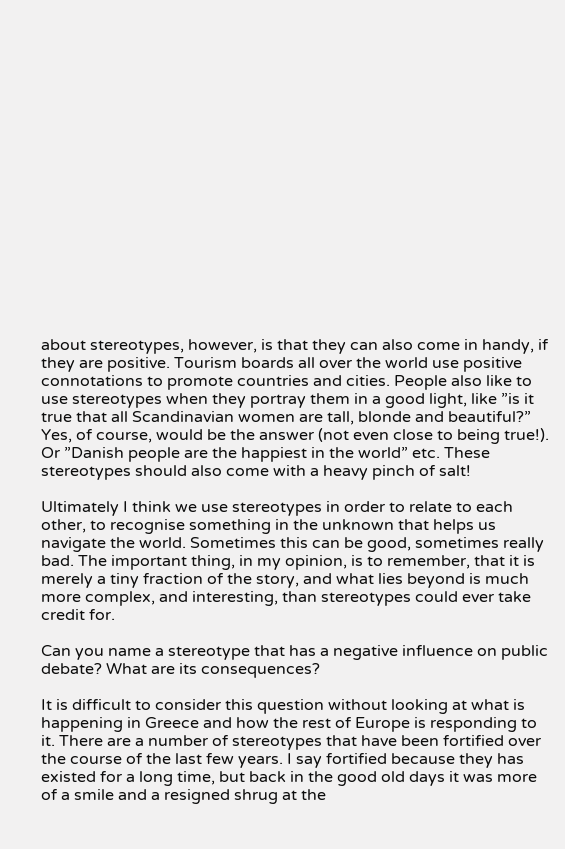about stereotypes, however, is that they can also come in handy, if they are positive. Tourism boards all over the world use positive connotations to promote countries and cities. People also like to use stereotypes when they portray them in a good light, like ”is it true that all Scandinavian women are tall, blonde and beautiful?” Yes, of course, would be the answer (not even close to being true!). Or ”Danish people are the happiest in the world” etc. These stereotypes should also come with a heavy pinch of salt!

Ultimately I think we use stereotypes in order to relate to each other, to recognise something in the unknown that helps us navigate the world. Sometimes this can be good, sometimes really bad. The important thing, in my opinion, is to remember, that it is merely a tiny fraction of the story, and what lies beyond is much more complex, and interesting, than stereotypes could ever take credit for.

Can you name a stereotype that has a negative influence on public debate? What are its consequences?

It is difficult to consider this question without looking at what is happening in Greece and how the rest of Europe is responding to it. There are a number of stereotypes that have been fortified over the course of the last few years. I say fortified because they has existed for a long time, but back in the good old days it was more of a smile and a resigned shrug at the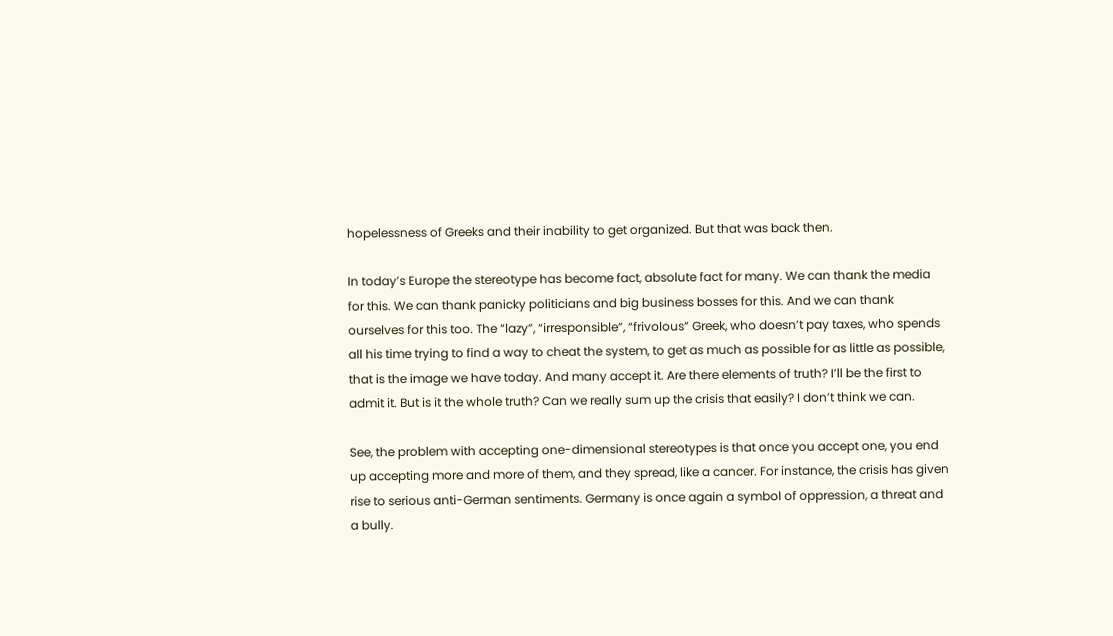hopelessness of Greeks and their inability to get organized. But that was back then.

In today’s Europe the stereotype has become fact, absolute fact for many. We can thank the media for this. We can thank panicky politicians and big business bosses for this. And we can thank ourselves for this too. The “lazy”, “irresponsible”, “frivolous” Greek, who doesn’t pay taxes, who spends all his time trying to find a way to cheat the system, to get as much as possible for as little as possible, that is the image we have today. And many accept it. Are there elements of truth? I’ll be the first to admit it. But is it the whole truth? Can we really sum up the crisis that easily? I don’t think we can.

See, the problem with accepting one-dimensional stereotypes is that once you accept one, you end up accepting more and more of them, and they spread, like a cancer. For instance, the crisis has given rise to serious anti-German sentiments. Germany is once again a symbol of oppression, a threat and a bully.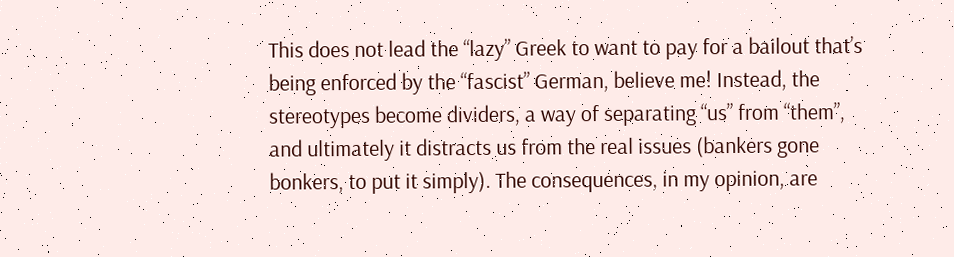This does not lead the “lazy” Greek to want to pay for a bailout that’s being enforced by the “fascist” German, believe me! Instead, the stereotypes become dividers, a way of separating “us” from “them”, and ultimately it distracts us from the real issues (bankers gone bonkers, to put it simply). The consequences, in my opinion, are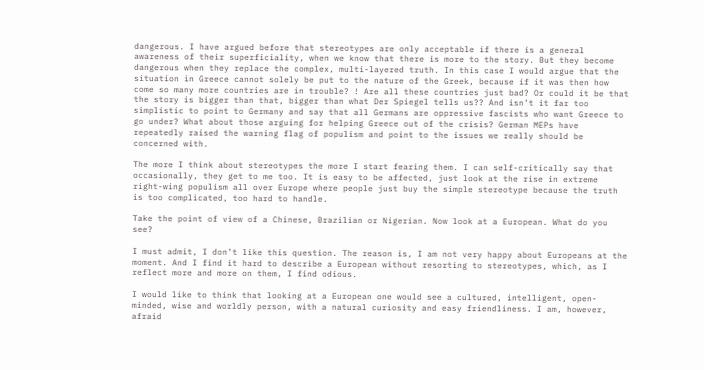dangerous. I have argued before that stereotypes are only acceptable if there is a general awareness of their superficiality, when we know that there is more to the story. But they become dangerous when they replace the complex, multi-layered truth. In this case I would argue that the situation in Greece cannot solely be put to the nature of the Greek, because if it was then how come so many more countries are in trouble? ! Are all these countries just bad? Or could it be that the story is bigger than that, bigger than what Der Spiegel tells us?? And isn’t it far too simplistic to point to Germany and say that all Germans are oppressive fascists who want Greece to go under? What about those arguing for helping Greece out of the crisis? German MEPs have repeatedly raised the warning flag of populism and point to the issues we really should be concerned with.

The more I think about stereotypes the more I start fearing them. I can self-critically say that occasionally, they get to me too. It is easy to be affected, just look at the rise in extreme right-wing populism all over Europe where people just buy the simple stereotype because the truth is too complicated, too hard to handle.

Take the point of view of a Chinese, Brazilian or Nigerian. Now look at a European. What do you see?

I must admit, I don’t like this question. The reason is, I am not very happy about Europeans at the moment. And I find it hard to describe a European without resorting to stereotypes, which, as I reflect more and more on them, I find odious.

I would like to think that looking at a European one would see a cultured, intelligent, open-minded, wise and worldly person, with a natural curiosity and easy friendliness. I am, however, afraid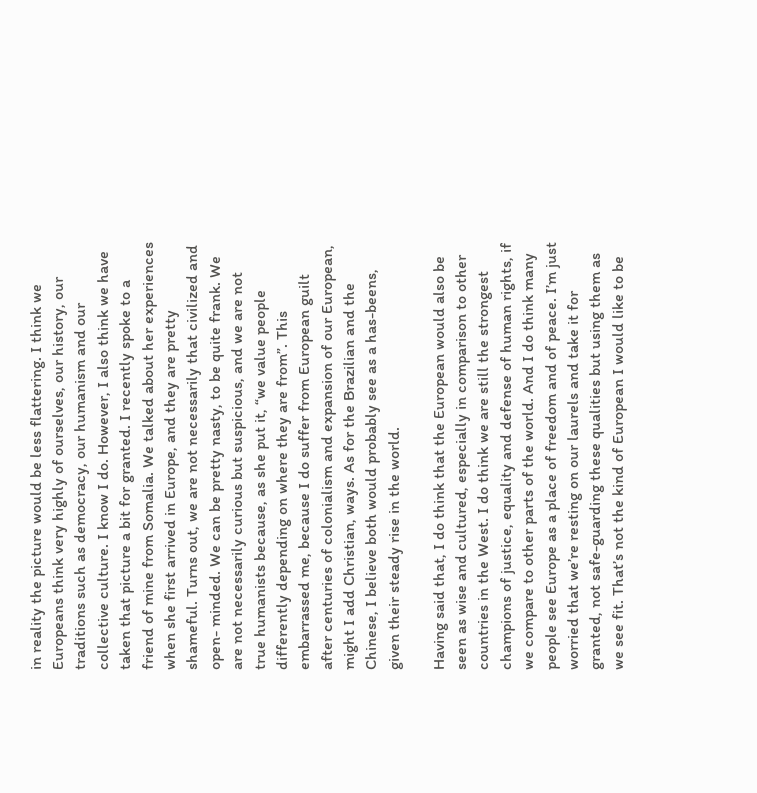in reality the picture would be less flattering. I think we Europeans think very highly of ourselves, our history, our traditions such as democracy, our humanism and our collective culture. I know I do. However, I also think we have taken that picture a bit for granted. I recently spoke to a friend of mine from Somalia. We talked about her experiences when she first arrived in Europe, and they are pretty shameful. Turns out, we are not necessarily that civilized and open- minded. We can be pretty nasty, to be quite frank. We are not necessarily curious but suspicious, and we are not true humanists because, as she put it, “we value people differently depending on where they are from”. This embarrassed me, because I do suffer from European guilt after centuries of colonialism and expansion of our European, might I add Christian, ways. As for the Brazilian and the Chinese, I believe both would probably see as a has-beens, given their steady rise in the world.

Having said that, I do think that the European would also be seen as wise and cultured, especially in comparison to other countries in the West. I do think we are still the strongest champions of justice, equality and defense of human rights, if we compare to other parts of the world. And I do think many people see Europe as a place of freedom and of peace. I’m just worried that we’re resting on our laurels and take it for granted, not safe-guarding these qualities but using them as we see fit. That’s not the kind of European I would like to be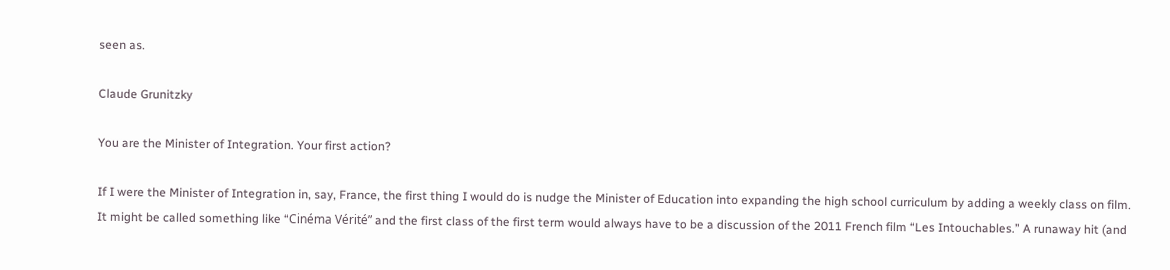seen as.

Claude Grunitzky

You are the Minister of Integration. Your first action?

If I were the Minister of Integration in, say, France, the first thing I would do is nudge the Minister of Education into expanding the high school curriculum by adding a weekly class on film. It might be called something like “Cinéma Vérité” and the first class of the first term would always have to be a discussion of the 2011 French film “Les Intouchables.” A runaway hit (and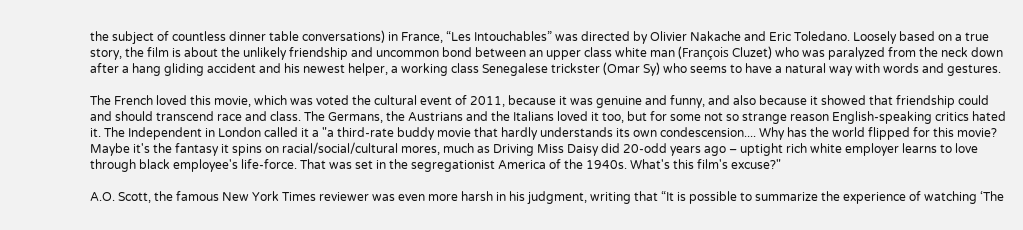the subject of countless dinner table conversations) in France, “Les Intouchables” was directed by Olivier Nakache and Eric Toledano. Loosely based on a true story, the film is about the unlikely friendship and uncommon bond between an upper class white man (François Cluzet) who was paralyzed from the neck down after a hang gliding accident and his newest helper, a working class Senegalese trickster (Omar Sy) who seems to have a natural way with words and gestures.

The French loved this movie, which was voted the cultural event of 2011, because it was genuine and funny, and also because it showed that friendship could and should transcend race and class. The Germans, the Austrians and the Italians loved it too, but for some not so strange reason English-speaking critics hated it. The Independent in London called it a "a third-rate buddy movie that hardly understands its own condescension.... Why has the world flipped for this movie? Maybe it's the fantasy it spins on racial/social/cultural mores, much as Driving Miss Daisy did 20-odd years ago – uptight rich white employer learns to love through black employee's life-force. That was set in the segregationist America of the 1940s. What's this film's excuse?"

A.O. Scott, the famous New York Times reviewer was even more harsh in his judgment, writing that “It is possible to summarize the experience of watching ‘The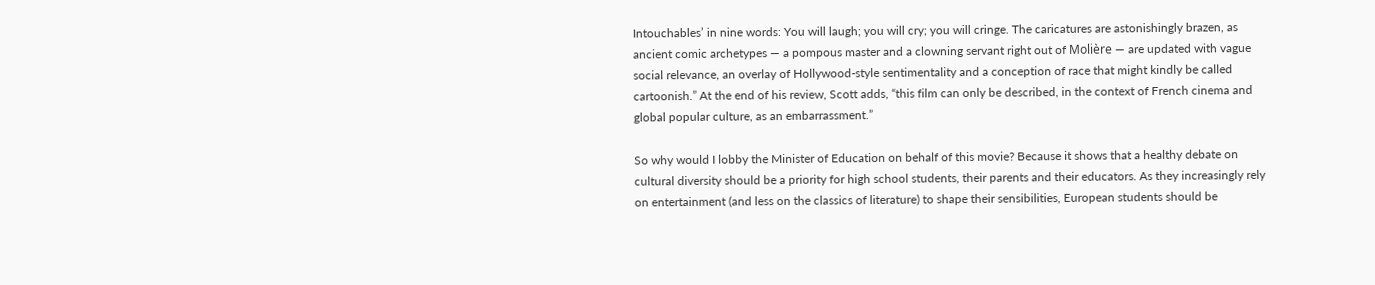Intouchables’ in nine words: You will laugh; you will cry; you will cringe. The caricatures are astonishingly brazen, as ancient comic archetypes — a pompous master and a clowning servant right out of Molière — are updated with vague social relevance, an overlay of Hollywood-style sentimentality and a conception of race that might kindly be called cartoonish.” At the end of his review, Scott adds, “this film can only be described, in the context of French cinema and global popular culture, as an embarrassment.”

So why would I lobby the Minister of Education on behalf of this movie? Because it shows that a healthy debate on cultural diversity should be a priority for high school students, their parents and their educators. As they increasingly rely on entertainment (and less on the classics of literature) to shape their sensibilities, European students should be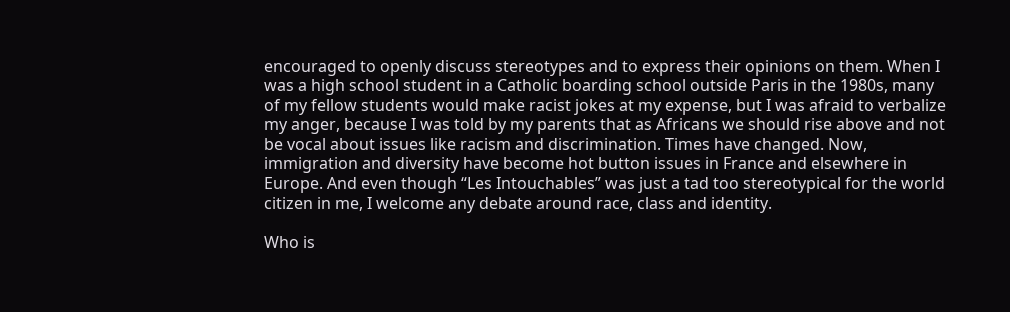encouraged to openly discuss stereotypes and to express their opinions on them. When I was a high school student in a Catholic boarding school outside Paris in the 1980s, many of my fellow students would make racist jokes at my expense, but I was afraid to verbalize my anger, because I was told by my parents that as Africans we should rise above and not be vocal about issues like racism and discrimination. Times have changed. Now, immigration and diversity have become hot button issues in France and elsewhere in Europe. And even though “Les Intouchables” was just a tad too stereotypical for the world citizen in me, I welcome any debate around race, class and identity.

Who is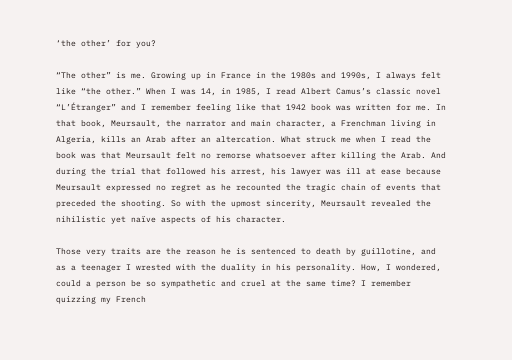‘the other’ for you?

“The other” is me. Growing up in France in the 1980s and 1990s, I always felt like “the other.” When I was 14, in 1985, I read Albert Camus’s classic novel “L’Étranger” and I remember feeling like that 1942 book was written for me. In that book, Meursault, the narrator and main character, a Frenchman living in Algeria, kills an Arab after an altercation. What struck me when I read the book was that Meursault felt no remorse whatsoever after killing the Arab. And during the trial that followed his arrest, his lawyer was ill at ease because Meursault expressed no regret as he recounted the tragic chain of events that preceded the shooting. So with the upmost sincerity, Meursault revealed the nihilistic yet naïve aspects of his character.

Those very traits are the reason he is sentenced to death by guillotine, and as a teenager I wrested with the duality in his personality. How, I wondered, could a person be so sympathetic and cruel at the same time? I remember quizzing my French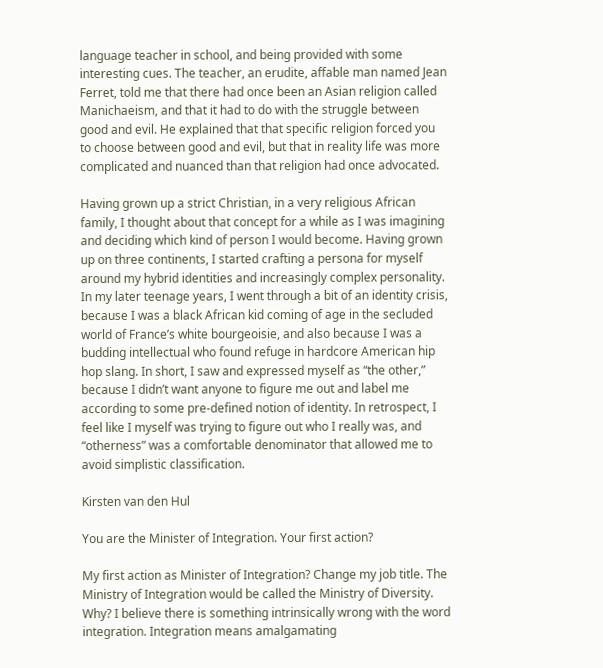language teacher in school, and being provided with some interesting cues. The teacher, an erudite, affable man named Jean Ferret, told me that there had once been an Asian religion called Manichaeism, and that it had to do with the struggle between good and evil. He explained that that specific religion forced you to choose between good and evil, but that in reality life was more complicated and nuanced than that religion had once advocated.

Having grown up a strict Christian, in a very religious African family, I thought about that concept for a while as I was imagining and deciding which kind of person I would become. Having grown up on three continents, I started crafting a persona for myself around my hybrid identities and increasingly complex personality. In my later teenage years, I went through a bit of an identity crisis, because I was a black African kid coming of age in the secluded world of France’s white bourgeoisie, and also because I was a budding intellectual who found refuge in hardcore American hip hop slang. In short, I saw and expressed myself as “the other,” because I didn’t want anyone to figure me out and label me according to some pre-defined notion of identity. In retrospect, I feel like I myself was trying to figure out who I really was, and “otherness” was a comfortable denominator that allowed me to avoid simplistic classification.

Kirsten van den Hul

You are the Minister of Integration. Your first action?

My first action as Minister of Integration? Change my job title. The Ministry of Integration would be called the Ministry of Diversity. Why? I believe there is something intrinsically wrong with the word integration. Integration means amalgamating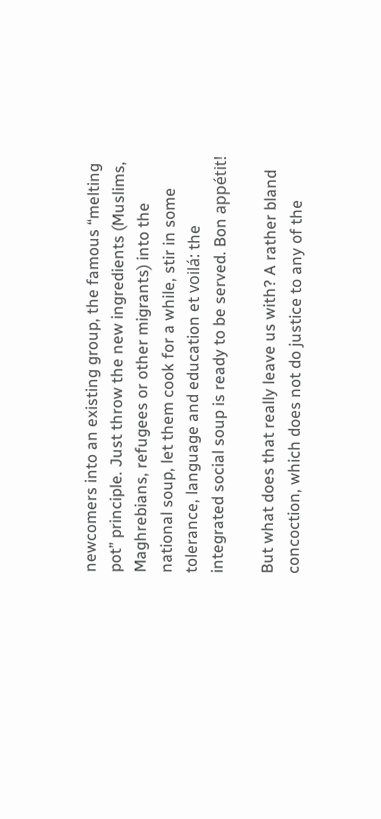newcomers into an existing group, the famous “melting pot” principle. Just throw the new ingredients (Muslims, Maghrebians, refugees or other migrants) into the national soup, let them cook for a while, stir in some tolerance, language and education et voilá: the integrated social soup is ready to be served. Bon appétit!

But what does that really leave us with? A rather bland concoction, which does not do justice to any of the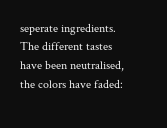seperate ingredients. The different tastes have been neutralised, the colors have faded: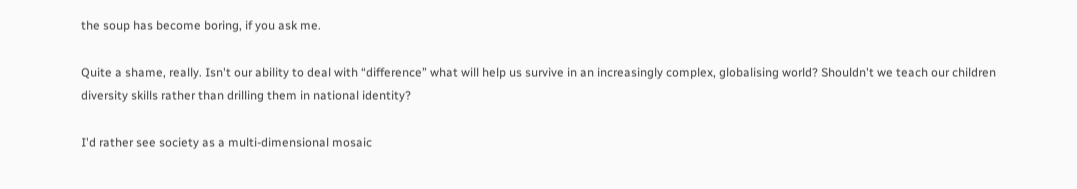the soup has become boring, if you ask me.

Quite a shame, really. Isn't our ability to deal with “difference” what will help us survive in an increasingly complex, globalising world? Shouldn't we teach our children diversity skills rather than drilling them in national identity?

I'd rather see society as a multi-dimensional mosaic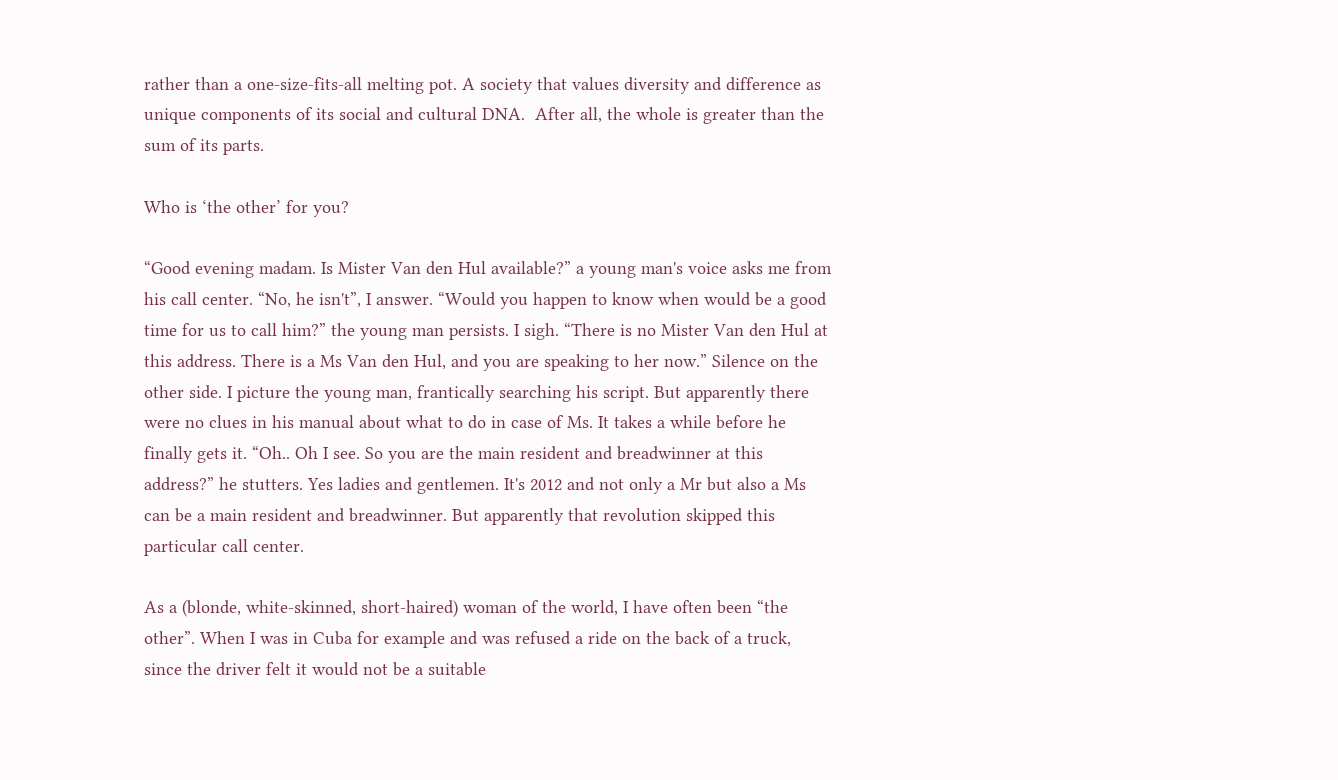rather than a one-size-fits-all melting pot. A society that values diversity and difference as unique components of its social and cultural DNA.  After all, the whole is greater than the sum of its parts.

Who is ‘the other’ for you?

“Good evening madam. Is Mister Van den Hul available?” a young man's voice asks me from his call center. “No, he isn't”, I answer. “Would you happen to know when would be a good time for us to call him?” the young man persists. I sigh. “There is no Mister Van den Hul at this address. There is a Ms Van den Hul, and you are speaking to her now.” Silence on the other side. I picture the young man, frantically searching his script. But apparently there were no clues in his manual about what to do in case of Ms. It takes a while before he finally gets it. “Oh.. Oh I see. So you are the main resident and breadwinner at this address?” he stutters. Yes ladies and gentlemen. It's 2012 and not only a Mr but also a Ms can be a main resident and breadwinner. But apparently that revolution skipped this particular call center.

As a (blonde, white-skinned, short-haired) woman of the world, I have often been “the other”. When I was in Cuba for example and was refused a ride on the back of a truck,  since the driver felt it would not be a suitable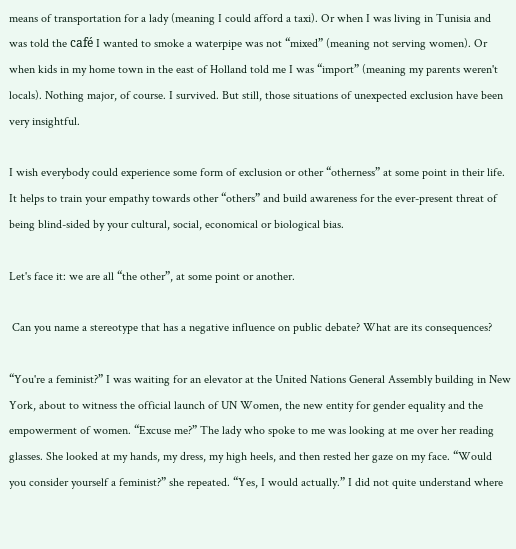means of transportation for a lady (meaning I could afford a taxi). Or when I was living in Tunisia and was told the café I wanted to smoke a waterpipe was not “mixed” (meaning not serving women). Or when kids in my home town in the east of Holland told me I was “import” (meaning my parents weren't locals). Nothing major, of course. I survived. But still, those situations of unexpected exclusion have been very insightful.

I wish everybody could experience some form of exclusion or other “otherness” at some point in their life. It helps to train your empathy towards other “others” and build awareness for the ever-present threat of being blind-sided by your cultural, social, economical or biological bias.

Let's face it: we are all “the other”, at some point or another.

 Can you name a stereotype that has a negative influence on public debate? What are its consequences?

“You're a feminist?” I was waiting for an elevator at the United Nations General Assembly building in New York, about to witness the official launch of UN Women, the new entity for gender equality and the empowerment of women. “Excuse me?” The lady who spoke to me was looking at me over her reading glasses. She looked at my hands, my dress, my high heels, and then rested her gaze on my face. “Would you consider yourself a feminist?” she repeated. “Yes, I would actually.” I did not quite understand where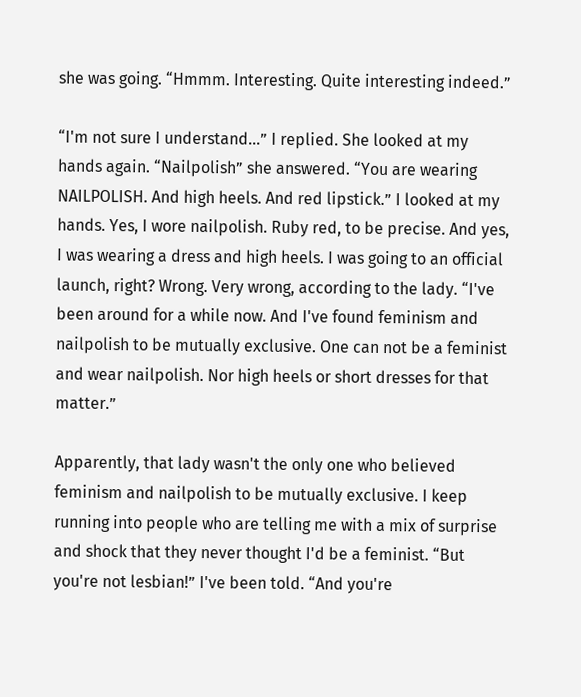she was going. “Hmmm. Interesting. Quite interesting indeed.”

“I'm not sure I understand...” I replied. She looked at my hands again. “Nailpolish” she answered. “You are wearing NAILPOLISH. And high heels. And red lipstick.” I looked at my hands. Yes, I wore nailpolish. Ruby red, to be precise. And yes, I was wearing a dress and high heels. I was going to an official launch, right? Wrong. Very wrong, according to the lady. “I've been around for a while now. And I've found feminism and nailpolish to be mutually exclusive. One can not be a feminist and wear nailpolish. Nor high heels or short dresses for that matter.”

Apparently, that lady wasn't the only one who believed feminism and nailpolish to be mutually exclusive. I keep running into people who are telling me with a mix of surprise and shock that they never thought I'd be a feminist. “But you're not lesbian!” I've been told. “And you're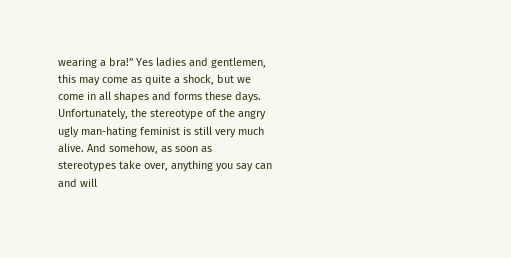wearing a bra!” Yes ladies and gentlemen, this may come as quite a shock, but we come in all shapes and forms these days. Unfortunately, the stereotype of the angry ugly man-hating feminist is still very much alive. And somehow, as soon as stereotypes take over, anything you say can and will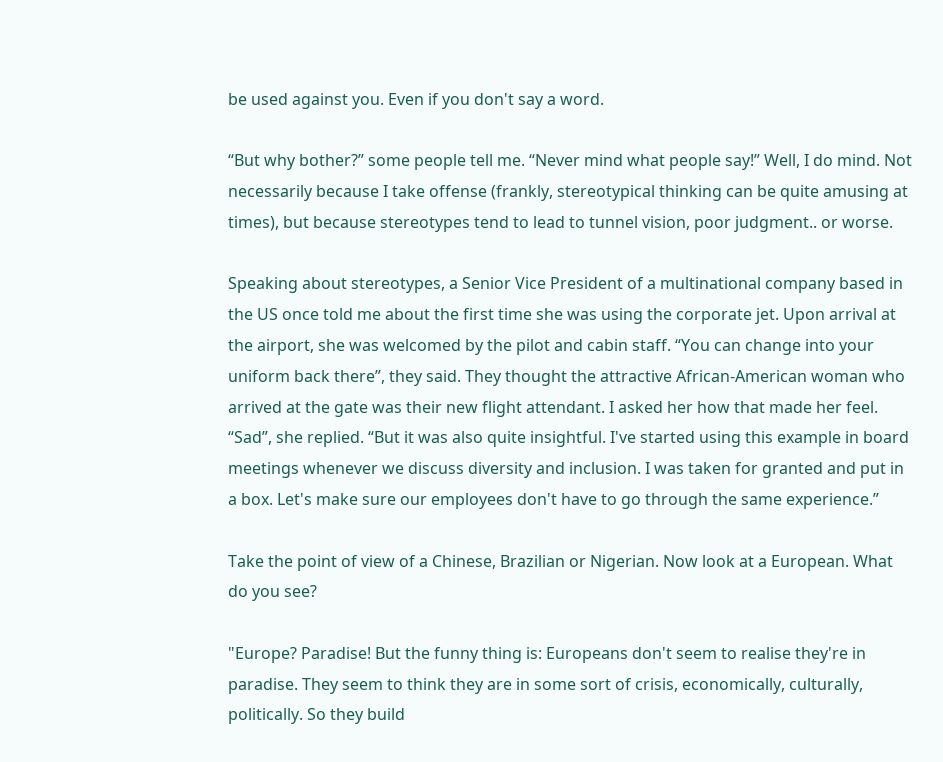be used against you. Even if you don't say a word.

“But why bother?” some people tell me. “Never mind what people say!” Well, I do mind. Not necessarily because I take offense (frankly, stereotypical thinking can be quite amusing at times), but because stereotypes tend to lead to tunnel vision, poor judgment.. or worse.

Speaking about stereotypes, a Senior Vice President of a multinational company based in the US once told me about the first time she was using the corporate jet. Upon arrival at the airport, she was welcomed by the pilot and cabin staff. “You can change into your uniform back there”, they said. They thought the attractive African-American woman who arrived at the gate was their new flight attendant. I asked her how that made her feel. “Sad”, she replied. “But it was also quite insightful. I've started using this example in board meetings whenever we discuss diversity and inclusion. I was taken for granted and put in a box. Let's make sure our employees don't have to go through the same experience.”

Take the point of view of a Chinese, Brazilian or Nigerian. Now look at a European. What do you see?

"Europe? Paradise! But the funny thing is: Europeans don't seem to realise they're in paradise. They seem to think they are in some sort of crisis, economically, culturally, politically. So they build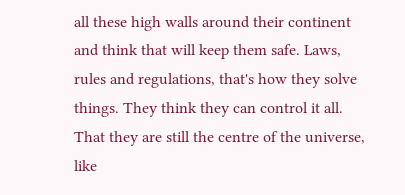all these high walls around their continent and think that will keep them safe. Laws, rules and regulations, that's how they solve things. They think they can control it all. That they are still the centre of the universe, like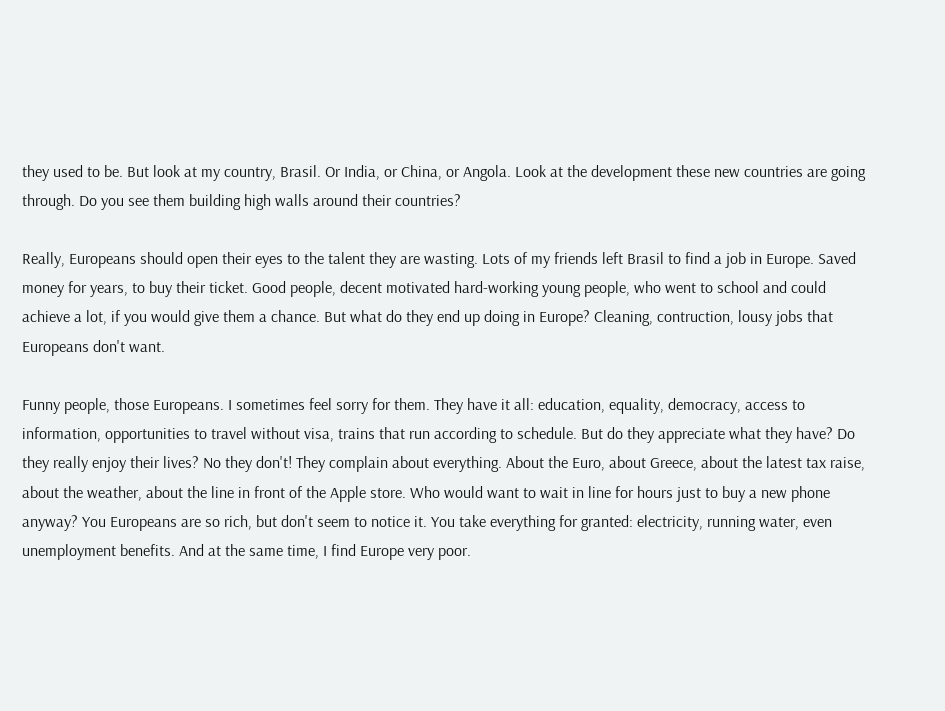they used to be. But look at my country, Brasil. Or India, or China, or Angola. Look at the development these new countries are going through. Do you see them building high walls around their countries?

Really, Europeans should open their eyes to the talent they are wasting. Lots of my friends left Brasil to find a job in Europe. Saved money for years, to buy their ticket. Good people, decent motivated hard-working young people, who went to school and could achieve a lot, if you would give them a chance. But what do they end up doing in Europe? Cleaning, contruction, lousy jobs that Europeans don't want.

Funny people, those Europeans. I sometimes feel sorry for them. They have it all: education, equality, democracy, access to information, opportunities to travel without visa, trains that run according to schedule. But do they appreciate what they have? Do they really enjoy their lives? No they don't! They complain about everything. About the Euro, about Greece, about the latest tax raise, about the weather, about the line in front of the Apple store. Who would want to wait in line for hours just to buy a new phone anyway? You Europeans are so rich, but don't seem to notice it. You take everything for granted: electricity, running water, even unemployment benefits. And at the same time, I find Europe very poor.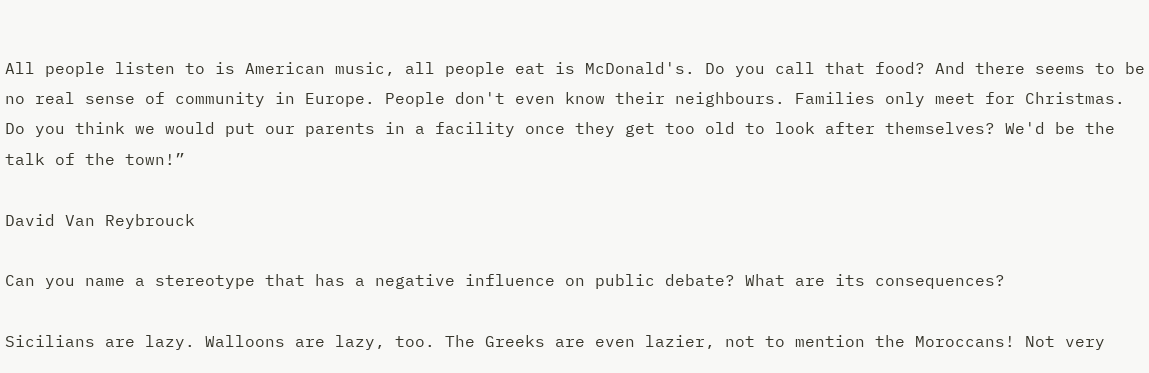All people listen to is American music, all people eat is McDonald's. Do you call that food? And there seems to be no real sense of community in Europe. People don't even know their neighbours. Families only meet for Christmas. Do you think we would put our parents in a facility once they get too old to look after themselves? We'd be the talk of the town!”

David Van Reybrouck

Can you name a stereotype that has a negative influence on public debate? What are its consequences?

Sicilians are lazy. Walloons are lazy, too. The Greeks are even lazier, not to mention the Moroccans! Not very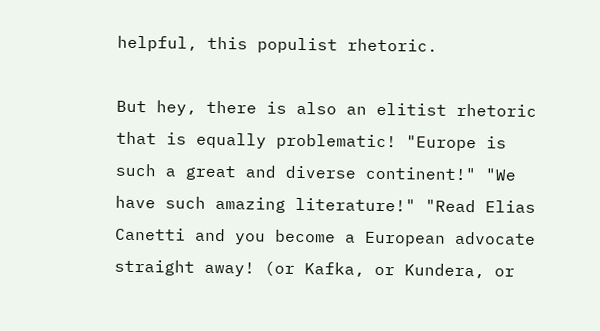helpful, this populist rhetoric.

But hey, there is also an elitist rhetoric that is equally problematic! "Europe is such a great and diverse continent!" "We have such amazing literature!" "Read Elias Canetti and you become a European advocate straight away! (or Kafka, or Kundera, or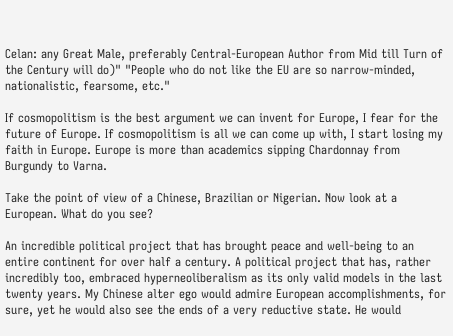Celan: any Great Male, preferably Central-European Author from Mid till Turn of the Century will do)" "People who do not like the EU are so narrow-minded, nationalistic, fearsome, etc."

If cosmopolitism is the best argument we can invent for Europe, I fear for the future of Europe. If cosmopolitism is all we can come up with, I start losing my faith in Europe. Europe is more than academics sipping Chardonnay from Burgundy to Varna.

Take the point of view of a Chinese, Brazilian or Nigerian. Now look at a European. What do you see?

An incredible political project that has brought peace and well-being to an entire continent for over half a century. A political project that has, rather incredibly too, embraced hyperneoliberalism as its only valid models in the last twenty years. My Chinese alter ego would admire European accomplishments, for sure, yet he would also see the ends of a very reductive state. He would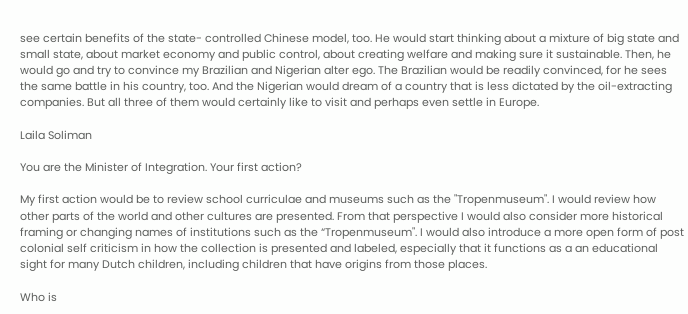see certain benefits of the state- controlled Chinese model, too. He would start thinking about a mixture of big state and small state, about market economy and public control, about creating welfare and making sure it sustainable. Then, he would go and try to convince my Brazilian and Nigerian alter ego. The Brazilian would be readily convinced, for he sees the same battle in his country, too. And the Nigerian would dream of a country that is less dictated by the oil-extracting companies. But all three of them would certainly like to visit and perhaps even settle in Europe.

Laila Soliman

You are the Minister of Integration. Your first action?

My first action would be to review school curriculae and museums such as the "Tropenmuseum". I would review how other parts of the world and other cultures are presented. From that perspective I would also consider more historical framing or changing names of institutions such as the “Tropenmuseum". I would also introduce a more open form of post colonial self criticism in how the collection is presented and labeled, especially that it functions as a an educational sight for many Dutch children, including children that have origins from those places.

Who is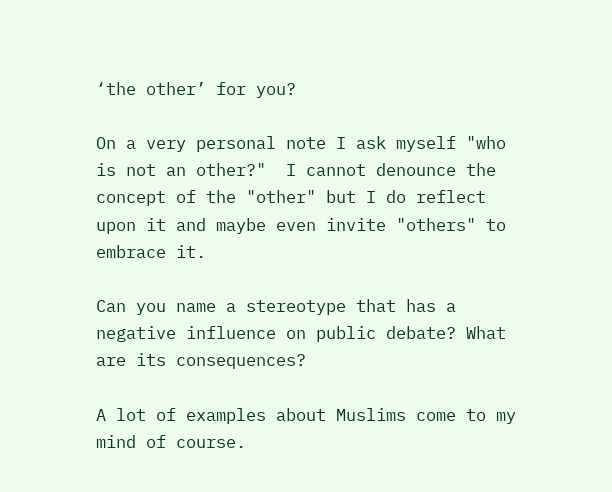‘the other’ for you?

On a very personal note I ask myself "who is not an other?"  I cannot denounce the concept of the "other" but I do reflect upon it and maybe even invite "others" to embrace it.

Can you name a stereotype that has a negative influence on public debate? What are its consequences?

A lot of examples about Muslims come to my mind of course.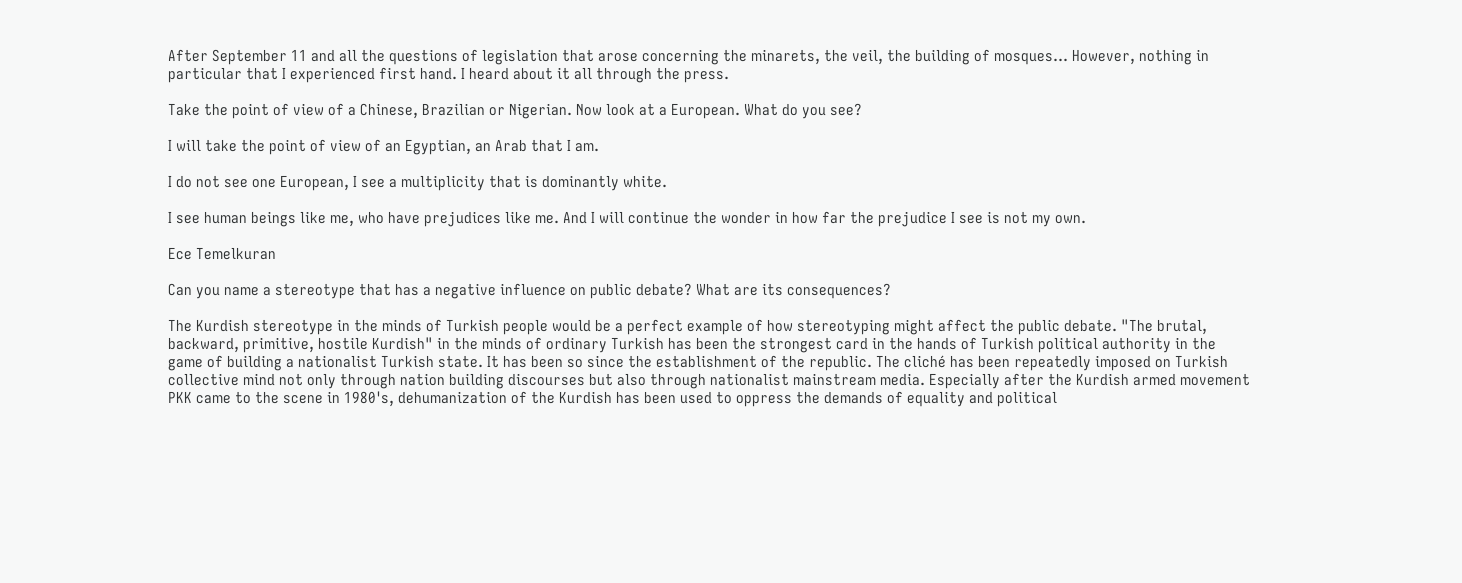After September 11 and all the questions of legislation that arose concerning the minarets, the veil, the building of mosques... However, nothing in particular that I experienced first hand. I heard about it all through the press.

Take the point of view of a Chinese, Brazilian or Nigerian. Now look at a European. What do you see?

I will take the point of view of an Egyptian, an Arab that I am.

I do not see one European, I see a multiplicity that is dominantly white.

I see human beings like me, who have prejudices like me. And I will continue the wonder in how far the prejudice I see is not my own.

Ece Temelkuran

Can you name a stereotype that has a negative influence on public debate? What are its consequences?

The Kurdish stereotype in the minds of Turkish people would be a perfect example of how stereotyping might affect the public debate. "The brutal, backward, primitive, hostile Kurdish" in the minds of ordinary Turkish has been the strongest card in the hands of Turkish political authority in the game of building a nationalist Turkish state. It has been so since the establishment of the republic. The cliché has been repeatedly imposed on Turkish collective mind not only through nation building discourses but also through nationalist mainstream media. Especially after the Kurdish armed movement PKK came to the scene in 1980's, dehumanization of the Kurdish has been used to oppress the demands of equality and political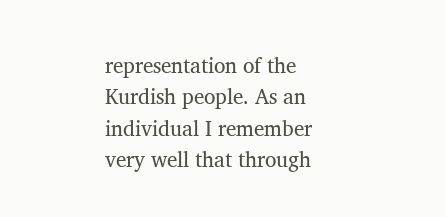representation of the Kurdish people. As an individual I remember very well that through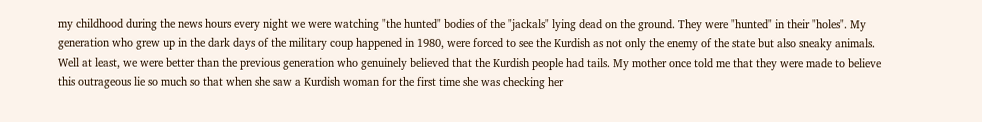my childhood during the news hours every night we were watching "the hunted" bodies of the "jackals" lying dead on the ground. They were "hunted" in their "holes". My generation who grew up in the dark days of the military coup happened in 1980, were forced to see the Kurdish as not only the enemy of the state but also sneaky animals. Well at least, we were better than the previous generation who genuinely believed that the Kurdish people had tails. My mother once told me that they were made to believe this outrageous lie so much so that when she saw a Kurdish woman for the first time she was checking her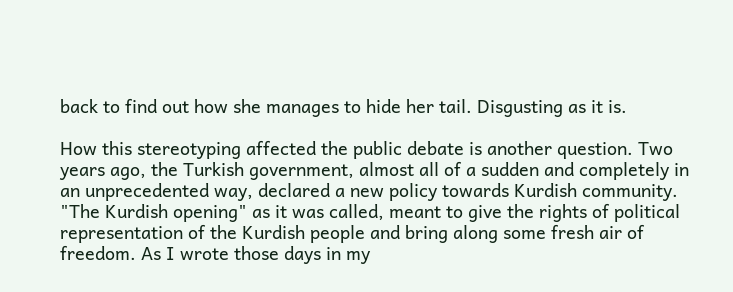back to find out how she manages to hide her tail. Disgusting as it is.

How this stereotyping affected the public debate is another question. Two years ago, the Turkish government, almost all of a sudden and completely in an unprecedented way, declared a new policy towards Kurdish community. "The Kurdish opening" as it was called, meant to give the rights of political representation of the Kurdish people and bring along some fresh air of freedom. As I wrote those days in my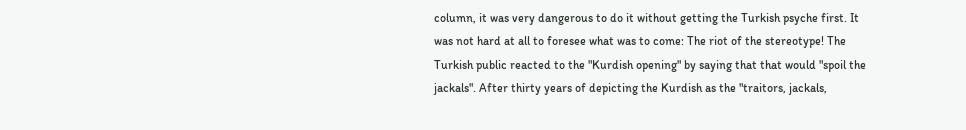column, it was very dangerous to do it without getting the Turkish psyche first. It was not hard at all to foresee what was to come: The riot of the stereotype! The Turkish public reacted to the "Kurdish opening" by saying that that would "spoil the jackals". After thirty years of depicting the Kurdish as the "traitors, jackals,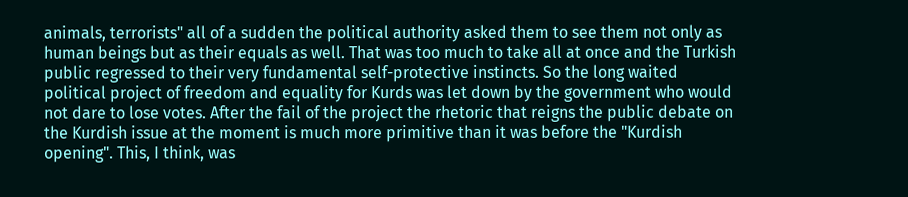animals, terrorists" all of a sudden the political authority asked them to see them not only as human beings but as their equals as well. That was too much to take all at once and the Turkish public regressed to their very fundamental self-protective instincts. So the long waited political project of freedom and equality for Kurds was let down by the government who would not dare to lose votes. After the fail of the project the rhetoric that reigns the public debate on the Kurdish issue at the moment is much more primitive than it was before the "Kurdish opening". This, I think, was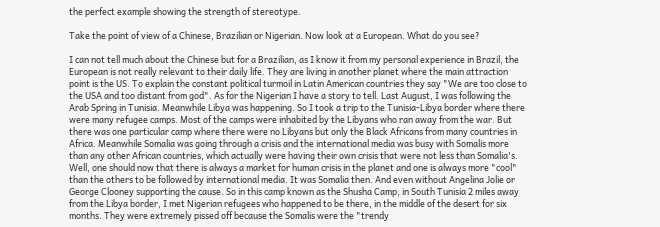the perfect example showing the strength of stereotype.

Take the point of view of a Chinese, Brazilian or Nigerian. Now look at a European. What do you see?

I can not tell much about the Chinese but for a Brazilian, as I know it from my personal experience in Brazil, the European is not really relevant to their daily life. They are living in another planet where the main attraction point is the US. To explain the constant political turmoil in Latin American countries they say "We are too close to the USA and too distant from god". As for the Nigerian I have a story to tell. Last August, I was following the Arab Spring in Tunisia. Meanwhile Libya was happening. So I took a trip to the Tunisia-Libya border where there were many refugee camps. Most of the camps were inhabited by the Libyans who ran away from the war. But there was one particular camp where there were no Libyans but only the Black Africans from many countries in Africa. Meanwhile Somalia was going through a crisis and the international media was busy with Somalis more than any other African countries, which actually were having their own crisis that were not less than Somalia's. Well, one should now that there is always a market for human crisis in the planet and one is always more "cool" than the others to be followed by international media. It was Somalia then. And even without Angelina Jolie or George Clooney supporting the cause. So in this camp known as the Shusha Camp, in South Tunisia 2 miles away from the Libya border, I met Nigerian refugees who happened to be there, in the middle of the desert for six months. They were extremely pissed off because the Somalis were the "trendy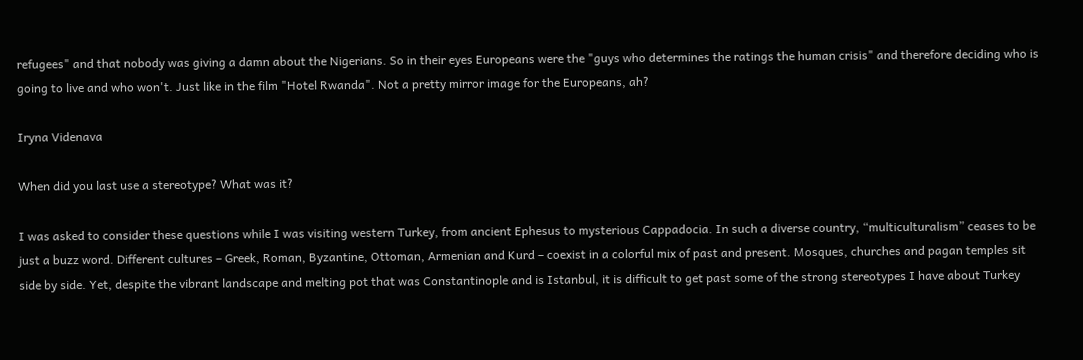refugees" and that nobody was giving a damn about the Nigerians. So in their eyes Europeans were the "guys who determines the ratings the human crisis" and therefore deciding who is going to live and who won't. Just like in the film "Hotel Rwanda". Not a pretty mirror image for the Europeans, ah?

Iryna Videnava

When did you last use a stereotype? What was it?

I was asked to consider these questions while I was visiting western Turkey, from ancient Ephesus to mysterious Cappadocia. In such a diverse country, “multiculturalism” ceases to be just a buzz word. Different cultures – Greek, Roman, Byzantine, Ottoman, Armenian and Kurd – coexist in a colorful mix of past and present. Mosques, churches and pagan temples sit side by side. Yet, despite the vibrant landscape and melting pot that was Constantinople and is Istanbul, it is difficult to get past some of the strong stereotypes I have about Turkey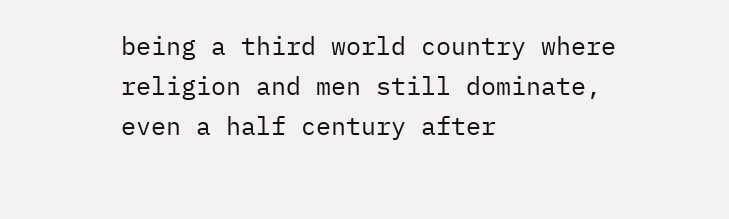being a third world country where religion and men still dominate, even a half century after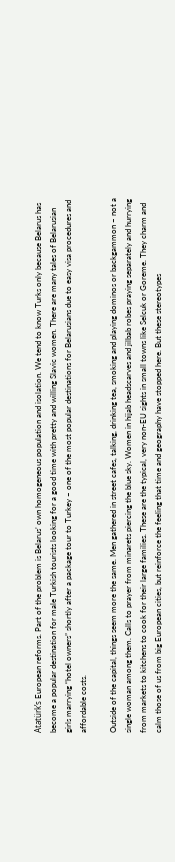Atatürk’s European reforms. Part of the problem is Belarus’ own homogeneous population and isolation. We tend to know Turks only because Belarus has become a popular destination for male Turkish tourists looking for a good time with pretty and willing Slavic women. There are many tales of Belarusian girls marrying “hotel owners” shortly after a package tour to Turkey – one of the most popular destinations for Belarusians due to easy visa procedures and affordable costs.

Outside of the capital, things seem more the same. Men gathered in street cafes, talking, drinking tea, smoking and playing dominos or backgammon – not a single woman among them. Calls to prayer from minarets piercing the blue sky. Women in hijab headscarves and jilbab robes praying separately and hurrying from markets to kitchens to cook for their large families. These are the typical, very non-EU sights in small towns like Selcuk or Goreme. They charm and calm those of us from big European cities, but reinforce the feeling that time and geography have stopped here. But these stereotypes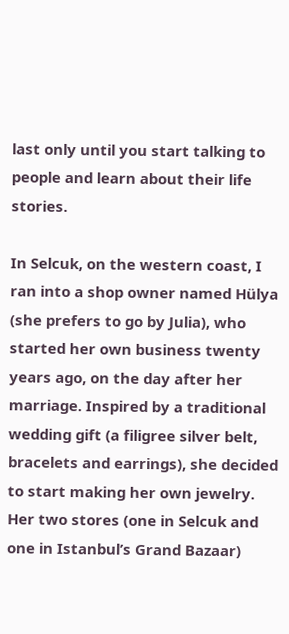last only until you start talking to people and learn about their life stories.

In Selcuk, on the western coast, I ran into a shop owner named Hülya (she prefers to go by Julia), who started her own business twenty years ago, on the day after her marriage. Inspired by a traditional wedding gift (a filigree silver belt, bracelets and earrings), she decided to start making her own jewelry. Her two stores (one in Selcuk and one in Istanbul’s Grand Bazaar)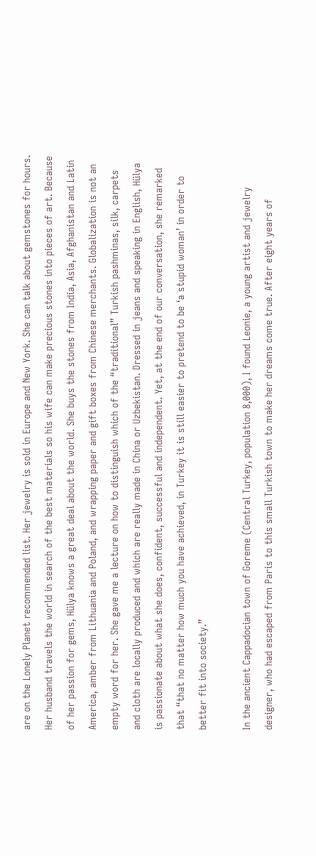are on the Lonely Planet recommended list. Her jewelry is sold in Europe and New York. She can talk about gemstones for hours. Her husband travels the world in search of the best materials so his wife can make precious stones into pieces of art. Because of her passion for gems, Hülya knows a great deal about the world. She buys the stones from India, Asia, Afghanistan and Latin America, amber from Lithuania and Poland, and wrapping paper and gift boxes from Chinese merchants. Globalization is not an empty word for her. She gave me a lecture on how to distinguish which of the “traditional” Turkish pashminas, silk, carpets and cloth are locally produced and which are really made in China or Uzbekistan. Dressed in jeans and speaking in English, Hülya is passionate about what she does, confident, successful and independent. Yet, at the end of our conversation, she remarked that “that no matter how much you have achieved, in Turkey it is still easier to pretend to be ‘a stupid woman’ in order to better fit into society.”

In the ancient Cappadocian town of Goreme (Central Turkey, population 8,000), I found Leonie, a young artist and jewelry designer, who had escaped from Paris to this small Turkish town to make her dreams come true. After eight years of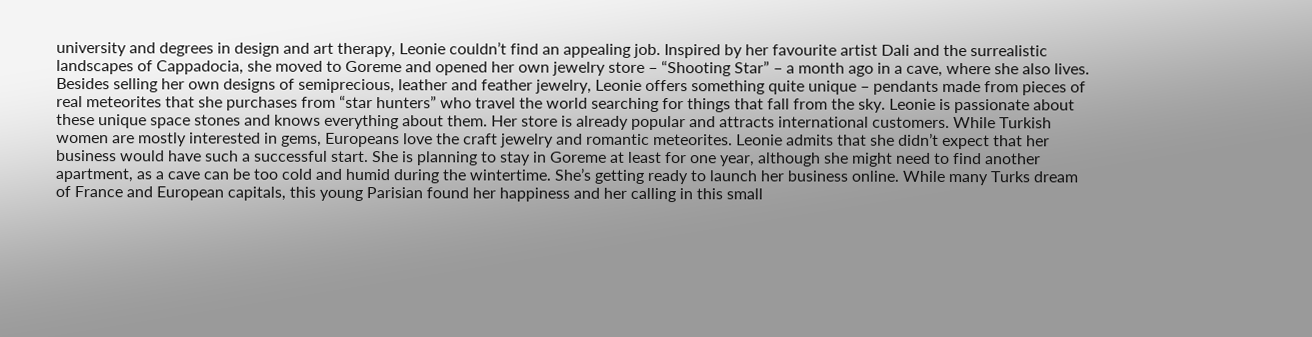university and degrees in design and art therapy, Leonie couldn’t find an appealing job. Inspired by her favourite artist Dali and the surrealistic landscapes of Cappadocia, she moved to Goreme and opened her own jewelry store – “Shooting Star” – a month ago in a cave, where she also lives. Besides selling her own designs of semiprecious, leather and feather jewelry, Leonie offers something quite unique – pendants made from pieces of real meteorites that she purchases from “star hunters” who travel the world searching for things that fall from the sky. Leonie is passionate about these unique space stones and knows everything about them. Her store is already popular and attracts international customers. While Turkish women are mostly interested in gems, Europeans love the craft jewelry and romantic meteorites. Leonie admits that she didn’t expect that her business would have such a successful start. She is planning to stay in Goreme at least for one year, although she might need to find another apartment, as a cave can be too cold and humid during the wintertime. She’s getting ready to launch her business online. While many Turks dream of France and European capitals, this young Parisian found her happiness and her calling in this small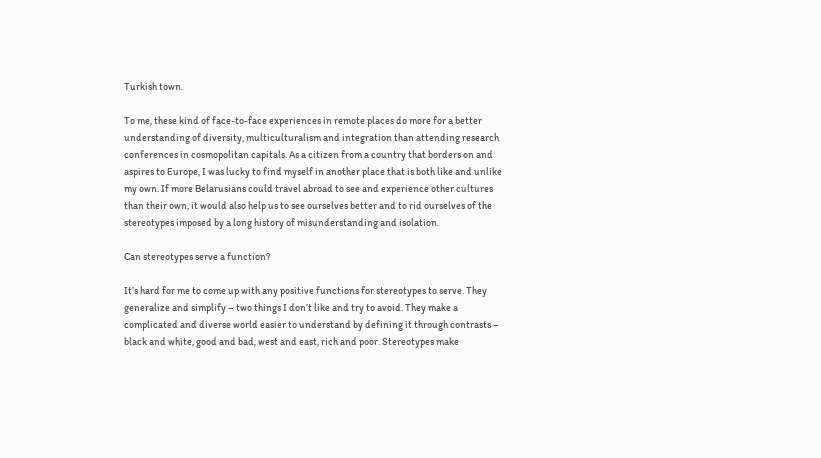Turkish town.

To me, these kind of face-to-face experiences in remote places do more for a better understanding of diversity, multiculturalism and integration than attending research conferences in cosmopolitan capitals. As a citizen from a country that borders on and aspires to Europe, I was lucky to find myself in another place that is both like and unlike my own. If more Belarusians could travel abroad to see and experience other cultures than their own, it would also help us to see ourselves better and to rid ourselves of the stereotypes imposed by a long history of misunderstanding and isolation.

Can stereotypes serve a function?

It’s hard for me to come up with any positive functions for stereotypes to serve. They generalize and simplify – two things I don’t like and try to avoid. They make a complicated and diverse world easier to understand by defining it through contrasts – black and white, good and bad, west and east, rich and poor. Stereotypes make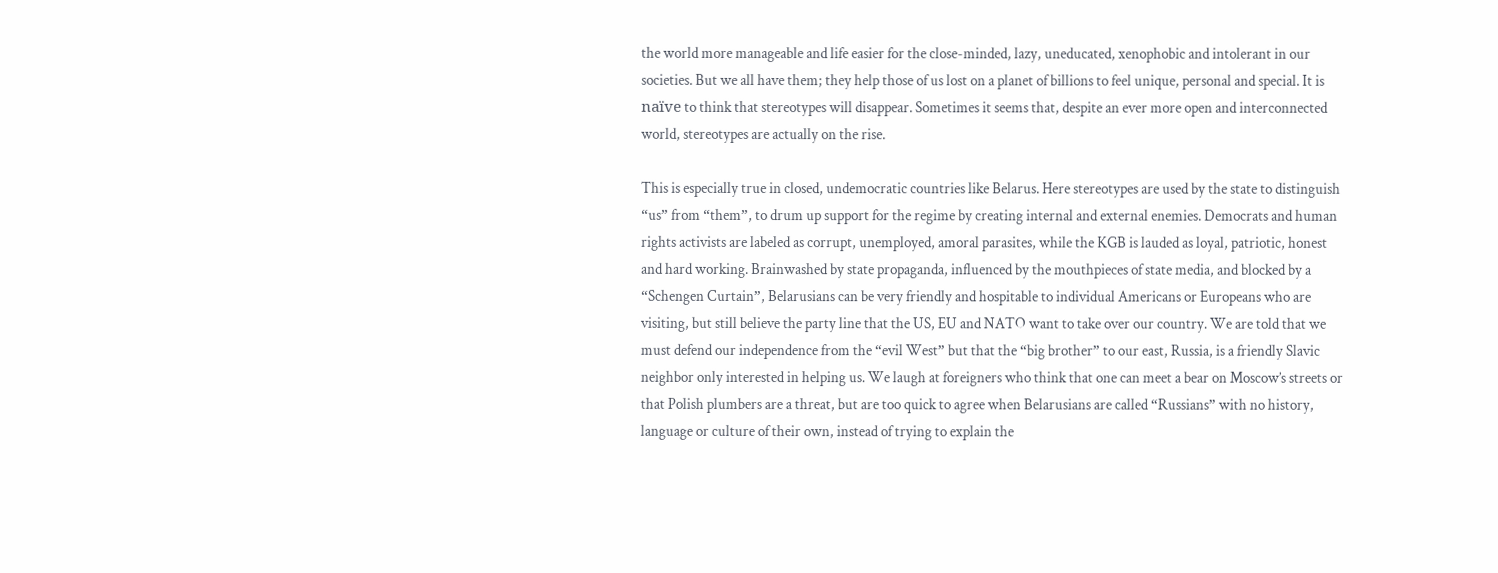the world more manageable and life easier for the close-minded, lazy, uneducated, xenophobic and intolerant in our societies. But we all have them; they help those of us lost on a planet of billions to feel unique, personal and special. It is naïve to think that stereotypes will disappear. Sometimes it seems that, despite an ever more open and interconnected world, stereotypes are actually on the rise.

This is especially true in closed, undemocratic countries like Belarus. Here stereotypes are used by the state to distinguish “us” from “them”, to drum up support for the regime by creating internal and external enemies. Democrats and human rights activists are labeled as corrupt, unemployed, amoral parasites, while the KGB is lauded as loyal, patriotic, honest and hard working. Brainwashed by state propaganda, influenced by the mouthpieces of state media, and blocked by a “Schengen Curtain”, Belarusians can be very friendly and hospitable to individual Americans or Europeans who are visiting, but still believe the party line that the US, EU and NATO want to take over our country. We are told that we must defend our independence from the “evil West” but that the “big brother” to our east, Russia, is a friendly Slavic neighbor only interested in helping us. We laugh at foreigners who think that one can meet a bear on Moscow’s streets or that Polish plumbers are a threat, but are too quick to agree when Belarusians are called “Russians” with no history, language or culture of their own, instead of trying to explain the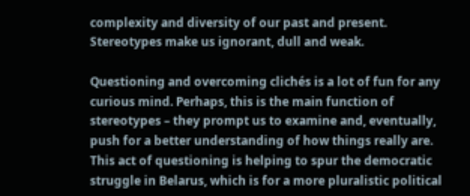complexity and diversity of our past and present. Stereotypes make us ignorant, dull and weak.

Questioning and overcoming clichés is a lot of fun for any curious mind. Perhaps, this is the main function of stereotypes – they prompt us to examine and, eventually, push for a better understanding of how things really are. This act of questioning is helping to spur the democratic struggle in Belarus, which is for a more pluralistic political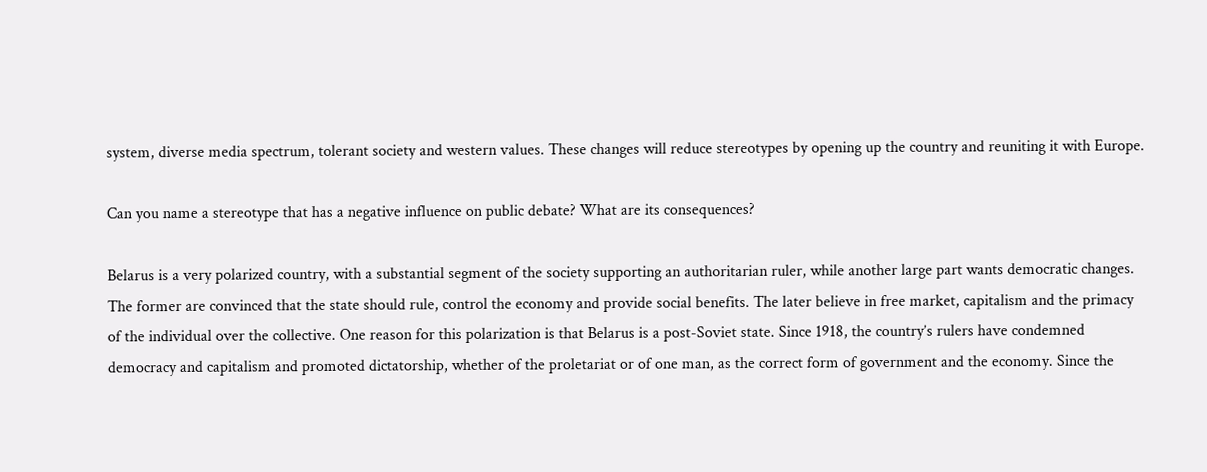system, diverse media spectrum, tolerant society and western values. These changes will reduce stereotypes by opening up the country and reuniting it with Europe.

Can you name a stereotype that has a negative influence on public debate? What are its consequences?

Belarus is a very polarized country, with a substantial segment of the society supporting an authoritarian ruler, while another large part wants democratic changes. The former are convinced that the state should rule, control the economy and provide social benefits. The later believe in free market, capitalism and the primacy of the individual over the collective. One reason for this polarization is that Belarus is a post-Soviet state. Since 1918, the country’s rulers have condemned democracy and capitalism and promoted dictatorship, whether of the proletariat or of one man, as the correct form of government and the economy. Since the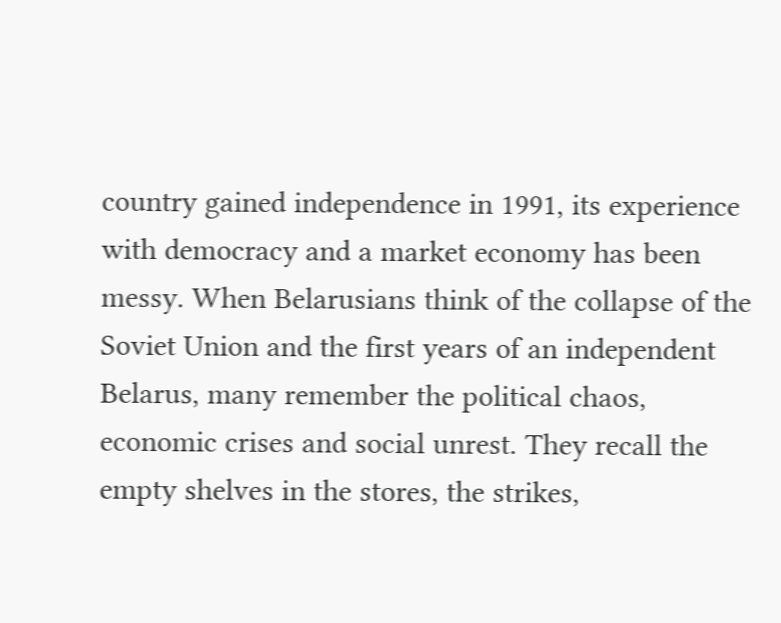country gained independence in 1991, its experience with democracy and a market economy has been messy. When Belarusians think of the collapse of the Soviet Union and the first years of an independent Belarus, many remember the political chaos, economic crises and social unrest. They recall the empty shelves in the stores, the strikes,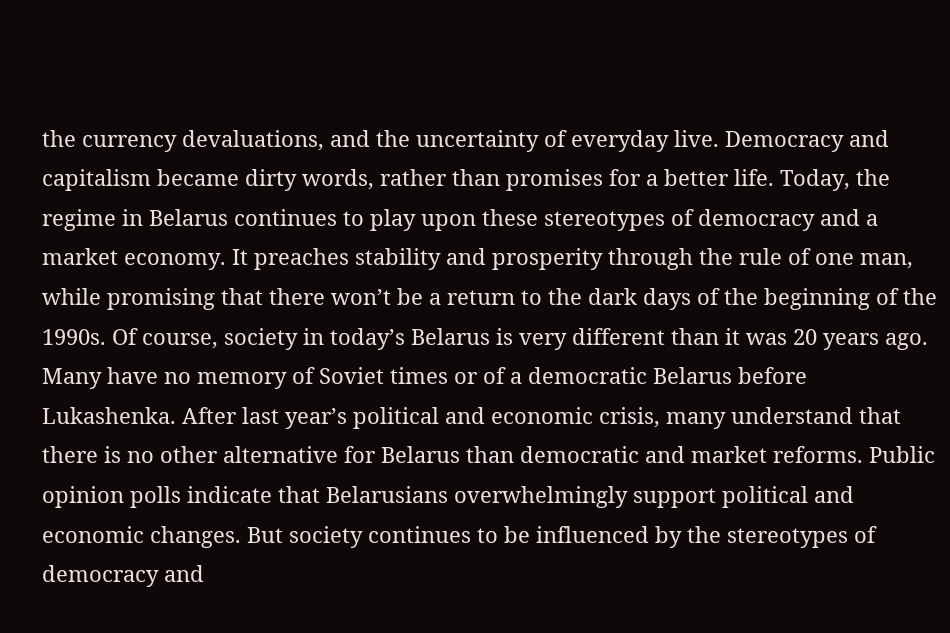the currency devaluations, and the uncertainty of everyday live. Democracy and capitalism became dirty words, rather than promises for a better life. Today, the regime in Belarus continues to play upon these stereotypes of democracy and a market economy. It preaches stability and prosperity through the rule of one man, while promising that there won’t be a return to the dark days of the beginning of the 1990s. Of course, society in today’s Belarus is very different than it was 20 years ago. Many have no memory of Soviet times or of a democratic Belarus before Lukashenka. After last year’s political and economic crisis, many understand that there is no other alternative for Belarus than democratic and market reforms. Public opinion polls indicate that Belarusians overwhelmingly support political and economic changes. But society continues to be influenced by the stereotypes of democracy and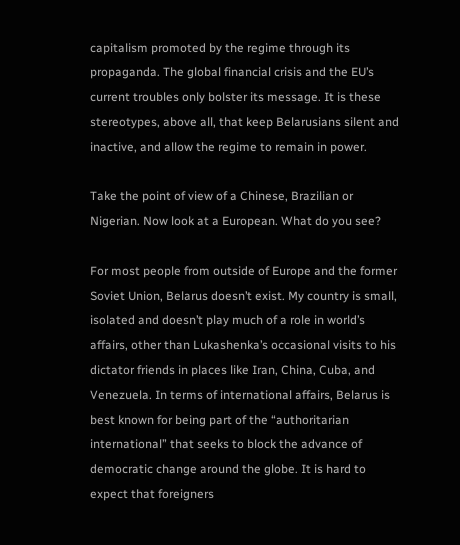capitalism promoted by the regime through its propaganda. The global financial crisis and the EU’s current troubles only bolster its message. It is these stereotypes, above all, that keep Belarusians silent and inactive, and allow the regime to remain in power.

Take the point of view of a Chinese, Brazilian or Nigerian. Now look at a European. What do you see?

For most people from outside of Europe and the former Soviet Union, Belarus doesn’t exist. My country is small, isolated and doesn’t play much of a role in world’s affairs, other than Lukashenka’s occasional visits to his dictator friends in places like Iran, China, Cuba, and Venezuela. In terms of international affairs, Belarus is best known for being part of the “authoritarian international” that seeks to block the advance of democratic change around the globe. It is hard to expect that foreigners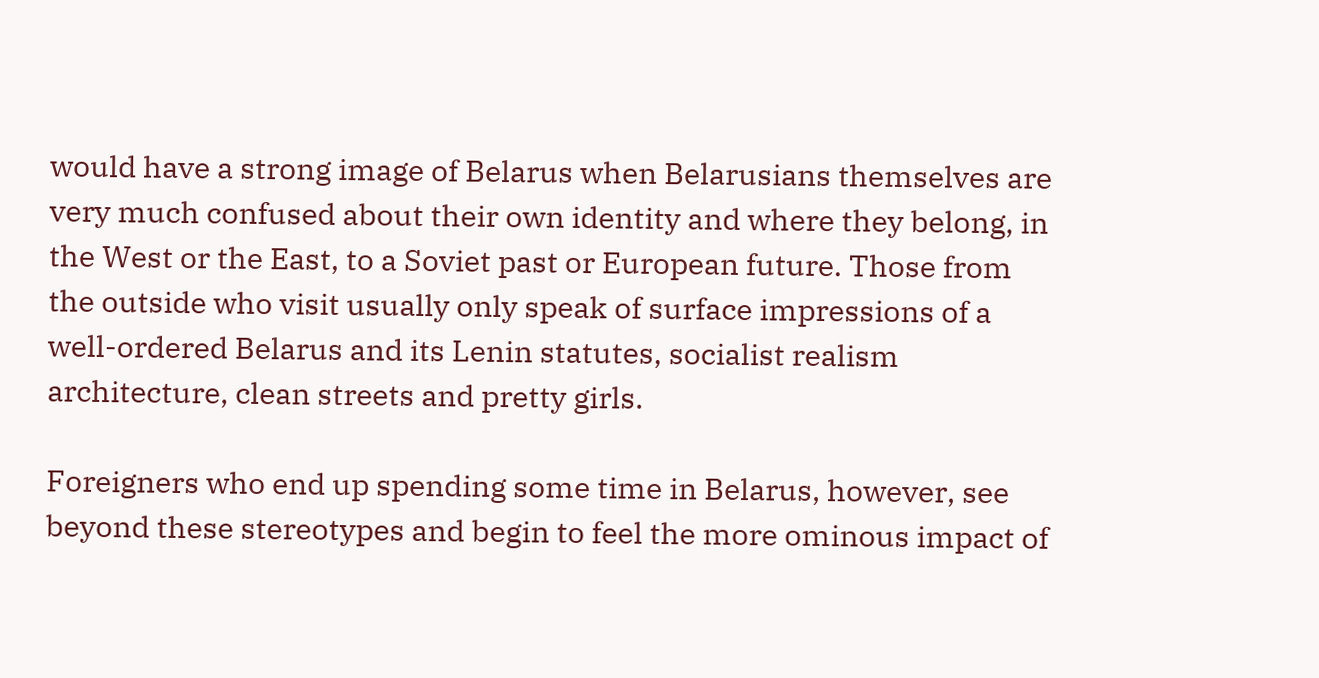would have a strong image of Belarus when Belarusians themselves are very much confused about their own identity and where they belong, in the West or the East, to a Soviet past or European future. Those from the outside who visit usually only speak of surface impressions of a well-ordered Belarus and its Lenin statutes, socialist realism architecture, clean streets and pretty girls.

Foreigners who end up spending some time in Belarus, however, see beyond these stereotypes and begin to feel the more ominous impact of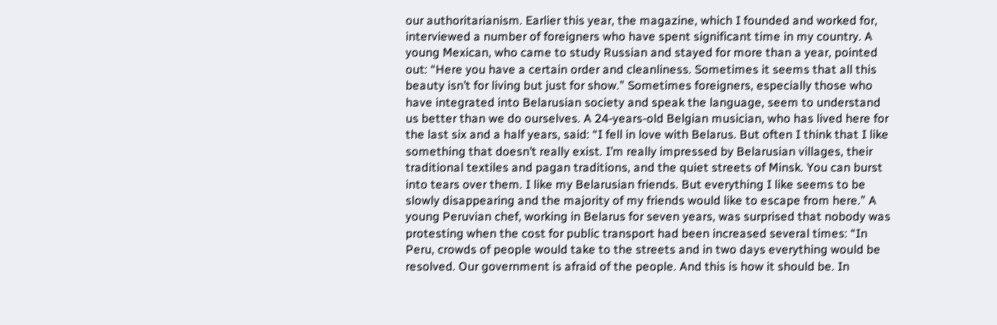our authoritarianism. Earlier this year, the magazine, which I founded and worked for, interviewed a number of foreigners who have spent significant time in my country. A young Mexican, who came to study Russian and stayed for more than a year, pointed out: “Here you have a certain order and cleanliness. Sometimes it seems that all this beauty isn’t for living but just for show.” Sometimes foreigners, especially those who have integrated into Belarusian society and speak the language, seem to understand us better than we do ourselves. A 24-years-old Belgian musician, who has lived here for the last six and a half years, said: “I fell in love with Belarus. But often I think that I like something that doesn’t really exist. I’m really impressed by Belarusian villages, their traditional textiles and pagan traditions, and the quiet streets of Minsk. You can burst into tears over them. I like my Belarusian friends. But everything I like seems to be slowly disappearing and the majority of my friends would like to escape from here.” A young Peruvian chef, working in Belarus for seven years, was surprised that nobody was protesting when the cost for public transport had been increased several times: “In Peru, crowds of people would take to the streets and in two days everything would be resolved. Our government is afraid of the people. And this is how it should be. In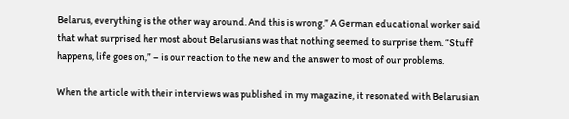Belarus, everything is the other way around. And this is wrong.” A German educational worker said that what surprised her most about Belarusians was that nothing seemed to surprise them. “Stuff happens, life goes on,” – is our reaction to the new and the answer to most of our problems.

When the article with their interviews was published in my magazine, it resonated with Belarusian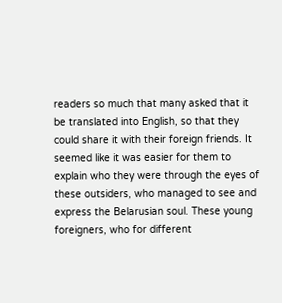readers so much that many asked that it be translated into English, so that they could share it with their foreign friends. It seemed like it was easier for them to explain who they were through the eyes of these outsiders, who managed to see and express the Belarusian soul. These young foreigners, who for different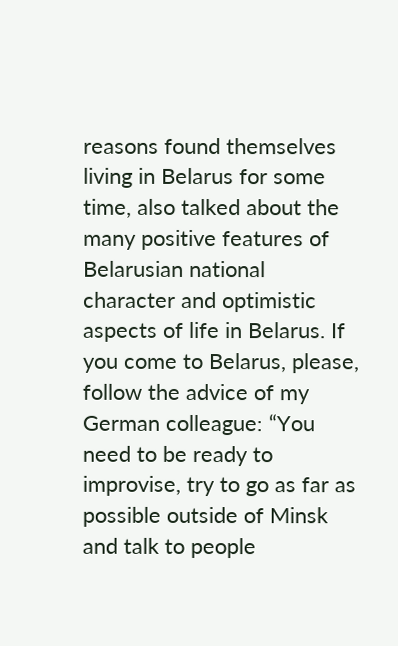reasons found themselves living in Belarus for some time, also talked about the many positive features of Belarusian national character and optimistic aspects of life in Belarus. If you come to Belarus, please, follow the advice of my German colleague: “You need to be ready to improvise, try to go as far as possible outside of Minsk and talk to people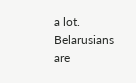a lot. Belarusians are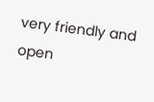very friendly and open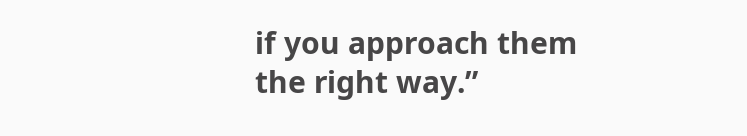if you approach them the right way.”